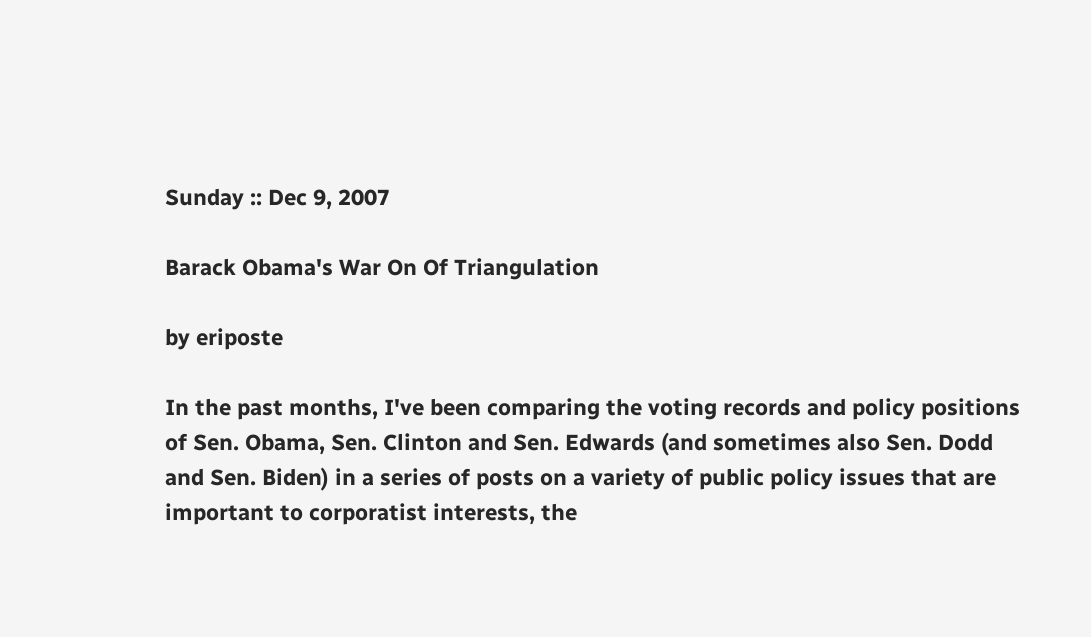Sunday :: Dec 9, 2007

Barack Obama's War On Of Triangulation

by eriposte

In the past months, I've been comparing the voting records and policy positions of Sen. Obama, Sen. Clinton and Sen. Edwards (and sometimes also Sen. Dodd and Sen. Biden) in a series of posts on a variety of public policy issues that are important to corporatist interests, the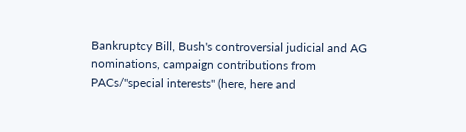Bankruptcy Bill, Bush's controversial judicial and AG nominations, campaign contributions from PACs/"special interests" (here, here and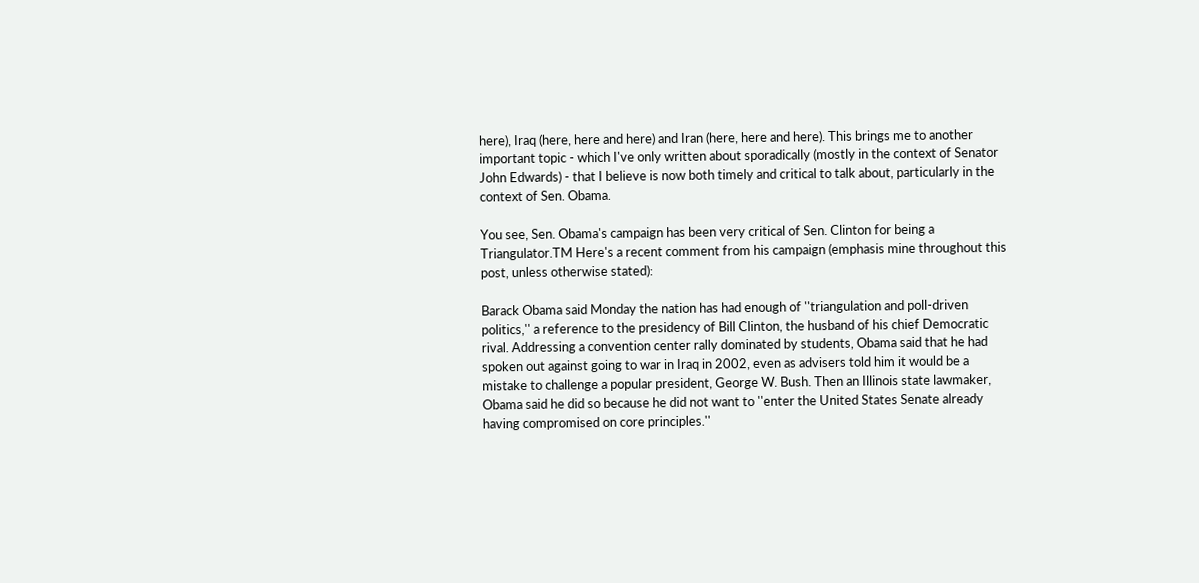here), Iraq (here, here and here) and Iran (here, here and here). This brings me to another important topic - which I've only written about sporadically (mostly in the context of Senator John Edwards) - that I believe is now both timely and critical to talk about, particularly in the context of Sen. Obama.

You see, Sen. Obama's campaign has been very critical of Sen. Clinton for being a Triangulator.TM Here's a recent comment from his campaign (emphasis mine throughout this post, unless otherwise stated):

Barack Obama said Monday the nation has had enough of ''triangulation and poll-driven politics,'' a reference to the presidency of Bill Clinton, the husband of his chief Democratic rival. Addressing a convention center rally dominated by students, Obama said that he had spoken out against going to war in Iraq in 2002, even as advisers told him it would be a mistake to challenge a popular president, George W. Bush. Then an Illinois state lawmaker, Obama said he did so because he did not want to ''enter the United States Senate already having compromised on core principles.''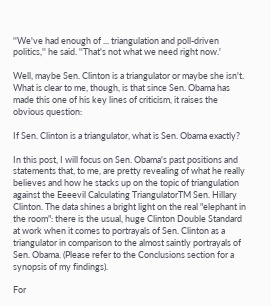''We've had enough of ... triangulation and poll-driven politics,'' he said. ''That's not what we need right now.'

Well, maybe Sen. Clinton is a triangulator or maybe she isn't. What is clear to me, though, is that since Sen. Obama has made this one of his key lines of criticism, it raises the obvious question:

If Sen. Clinton is a triangulator, what is Sen. Obama exactly?

In this post, I will focus on Sen. Obama's past positions and statements that, to me, are pretty revealing of what he really believes and how he stacks up on the topic of triangulation against the Eeeevil Calculating TriangulatorTM Sen. Hillary Clinton. The data shines a bright light on the real "elephant in the room": there is the usual, huge Clinton Double Standard at work when it comes to portrayals of Sen. Clinton as a triangulator in comparison to the almost saintly portrayals of Sen. Obama. (Please refer to the Conclusions section for a synopsis of my findings).

For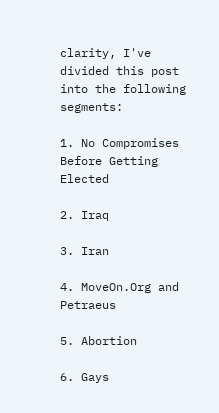clarity, I've divided this post into the following segments:

1. No Compromises Before Getting Elected

2. Iraq

3. Iran

4. MoveOn.Org and Petraeus

5. Abortion

6. Gays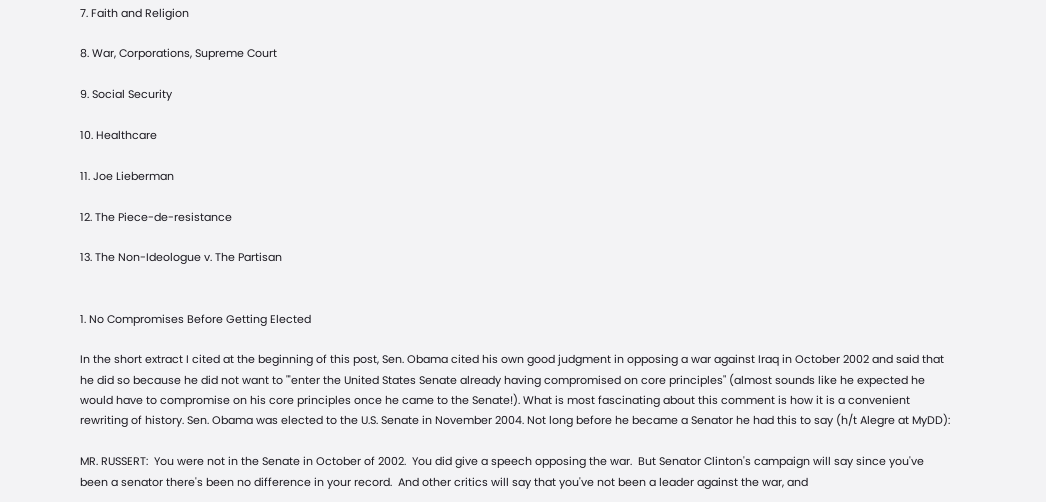7. Faith and Religion

8. War, Corporations, Supreme Court

9. Social Security

10. Healthcare

11. Joe Lieberman

12. The Piece-de-resistance

13. The Non-Ideologue v. The Partisan


1. No Compromises Before Getting Elected

In the short extract I cited at the beginning of this post, Sen. Obama cited his own good judgment in opposing a war against Iraq in October 2002 and said that he did so because he did not want to "'enter the United States Senate already having compromised on core principles" (almost sounds like he expected he would have to compromise on his core principles once he came to the Senate!). What is most fascinating about this comment is how it is a convenient rewriting of history. Sen. Obama was elected to the U.S. Senate in November 2004. Not long before he became a Senator he had this to say (h/t Alegre at MyDD):

MR. RUSSERT:  You were not in the Senate in October of 2002.  You did give a speech opposing the war.  But Senator Clinton's campaign will say since you've been a senator there's been no difference in your record.  And other critics will say that you've not been a leader against the war, and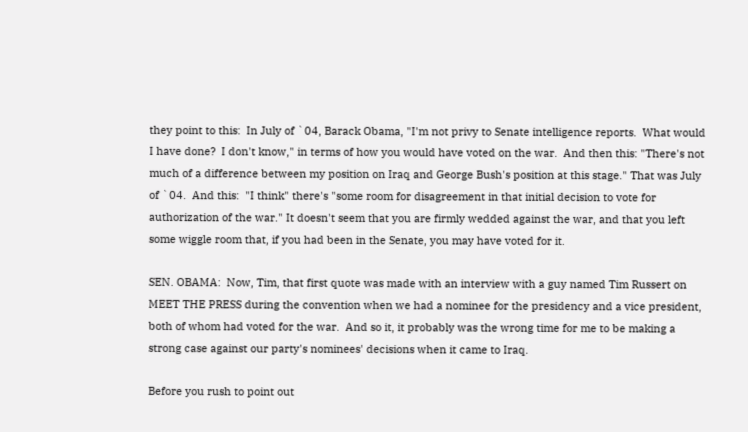they point to this:  In July of `04, Barack Obama, "I'm not privy to Senate intelligence reports.  What would I have done?  I don't know," in terms of how you would have voted on the war.  And then this: "There's not much of a difference between my position on Iraq and George Bush's position at this stage." That was July of `04.  And this:  "I think" there's "some room for disagreement in that initial decision to vote for authorization of the war." It doesn't seem that you are firmly wedded against the war, and that you left some wiggle room that, if you had been in the Senate, you may have voted for it.

SEN. OBAMA:  Now, Tim, that first quote was made with an interview with a guy named Tim Russert on MEET THE PRESS during the convention when we had a nominee for the presidency and a vice president, both of whom had voted for the war.  And so it, it probably was the wrong time for me to be making a strong case against our party's nominees' decisions when it came to Iraq.

Before you rush to point out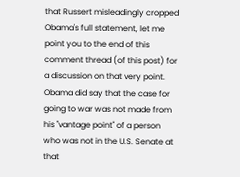that Russert misleadingly cropped Obama's full statement, let me point you to the end of this comment thread (of this post) for a discussion on that very point. Obama did say that the case for going to war was not made from his "vantage point" of a person who was not in the U.S. Senate at that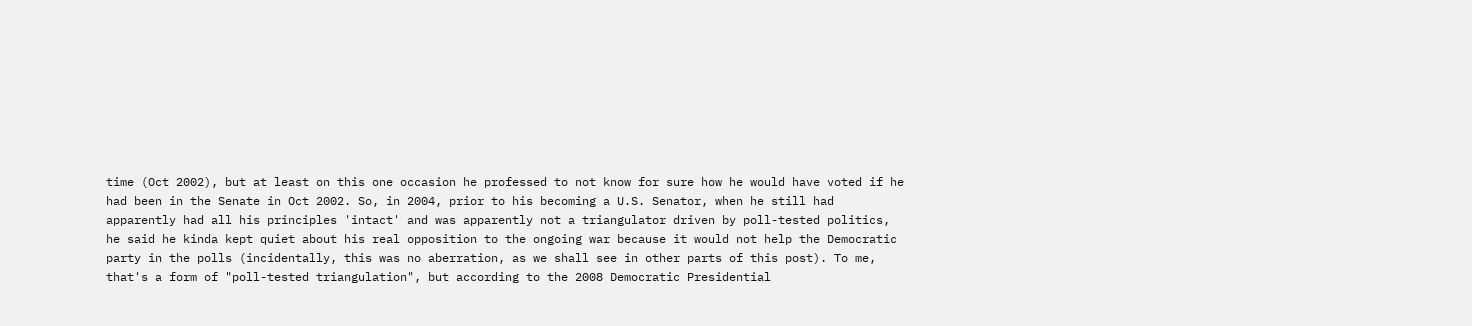time (Oct 2002), but at least on this one occasion he professed to not know for sure how he would have voted if he had been in the Senate in Oct 2002. So, in 2004, prior to his becoming a U.S. Senator, when he still had apparently had all his principles 'intact' and was apparently not a triangulator driven by poll-tested politics, he said he kinda kept quiet about his real opposition to the ongoing war because it would not help the Democratic party in the polls (incidentally, this was no aberration, as we shall see in other parts of this post). To me, that's a form of "poll-tested triangulation", but according to the 2008 Democratic Presidential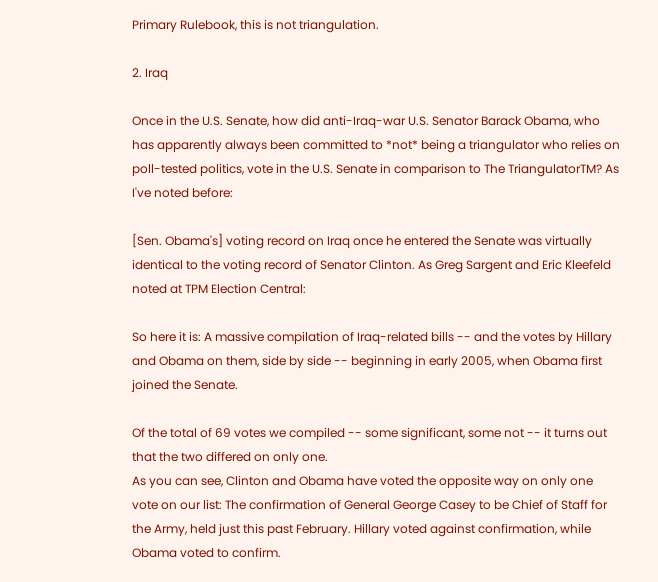Primary Rulebook, this is not triangulation.

2. Iraq

Once in the U.S. Senate, how did anti-Iraq-war U.S. Senator Barack Obama, who has apparently always been committed to *not* being a triangulator who relies on poll-tested politics, vote in the U.S. Senate in comparison to The TriangulatorTM? As I've noted before:

[Sen. Obama's] voting record on Iraq once he entered the Senate was virtually identical to the voting record of Senator Clinton. As Greg Sargent and Eric Kleefeld noted at TPM Election Central:

So here it is: A massive compilation of Iraq-related bills -- and the votes by Hillary and Obama on them, side by side -- beginning in early 2005, when Obama first joined the Senate.

Of the total of 69 votes we compiled -- some significant, some not -- it turns out that the two differed on only one.
As you can see, Clinton and Obama have voted the opposite way on only one vote on our list: The confirmation of General George Casey to be Chief of Staff for the Army, held just this past February. Hillary voted against confirmation, while Obama voted to confirm.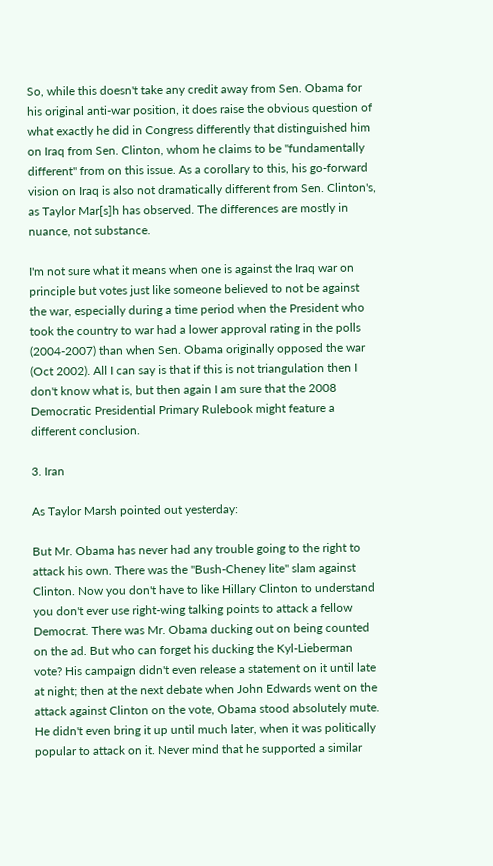So, while this doesn't take any credit away from Sen. Obama for his original anti-war position, it does raise the obvious question of what exactly he did in Congress differently that distinguished him on Iraq from Sen. Clinton, whom he claims to be "fundamentally different" from on this issue. As a corollary to this, his go-forward vision on Iraq is also not dramatically different from Sen. Clinton's, as Taylor Mar[s]h has observed. The differences are mostly in nuance, not substance.

I'm not sure what it means when one is against the Iraq war on principle but votes just like someone believed to not be against the war, especially during a time period when the President who took the country to war had a lower approval rating in the polls (2004-2007) than when Sen. Obama originally opposed the war (Oct 2002). All I can say is that if this is not triangulation then I don't know what is, but then again I am sure that the 2008 Democratic Presidential Primary Rulebook might feature a different conclusion.

3. Iran

As Taylor Marsh pointed out yesterday:

But Mr. Obama has never had any trouble going to the right to attack his own. There was the "Bush-Cheney lite" slam against Clinton. Now you don't have to like Hillary Clinton to understand you don't ever use right-wing talking points to attack a fellow Democrat. There was Mr. Obama ducking out on being counted on the ad. But who can forget his ducking the Kyl-Lieberman vote? His campaign didn't even release a statement on it until late at night; then at the next debate when John Edwards went on the attack against Clinton on the vote, Obama stood absolutely mute. He didn't even bring it up until much later, when it was politically popular to attack on it. Never mind that he supported a similar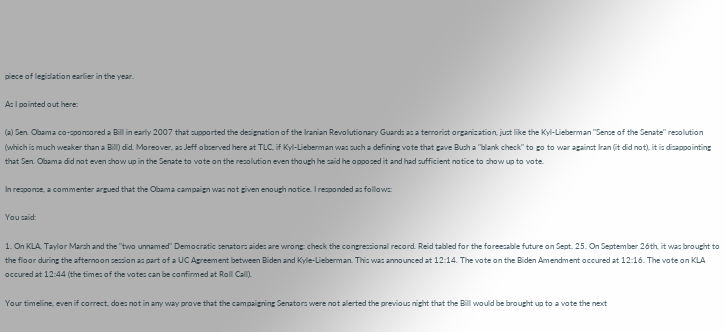piece of legislation earlier in the year.

As I pointed out here:

(a) Sen. Obama co-sponsored a Bill in early 2007 that supported the designation of the Iranian Revolutionary Guards as a terrorist organization, just like the Kyl-Lieberman "Sense of the Senate" resolution (which is much weaker than a Bill) did. Moreover, as Jeff observed here at TLC, if Kyl-Lieberman was such a defining vote that gave Bush a "blank check" to go to war against Iran (it did not), it is disappointing that Sen. Obama did not even show up in the Senate to vote on the resolution even though he said he opposed it and had sufficient notice to show up to vote.

In response, a commenter argued that the Obama campaign was not given enough notice. I responded as follows:

You said:

1. On KLA, Taylor Marsh and the "two unnamed" Democratic senators aides are wrong: check the congressional record. Reid tabled for the foreesable future on Sept. 25. On September 26th, it was brought to the floor during the afternoon session as part of a UC Agreement between Biden and Kyle-Lieberman. This was announced at 12:14. The vote on the Biden Amendment occured at 12:16. The vote on KLA occured at 12:44 (the times of the votes can be confirmed at Roll Call).

Your timeline, even if correct, does not in any way prove that the campaigning Senators were not alerted the previous night that the Bill would be brought up to a vote the next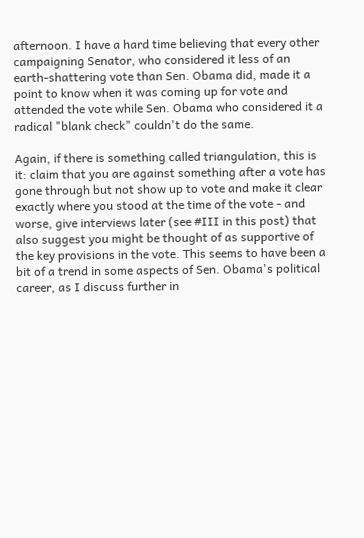afternoon. I have a hard time believing that every other campaigning Senator, who considered it less of an earth-shattering vote than Sen. Obama did, made it a point to know when it was coming up for vote and attended the vote while Sen. Obama who considered it a radical "blank check" couldn't do the same.

Again, if there is something called triangulation, this is it: claim that you are against something after a vote has gone through but not show up to vote and make it clear exactly where you stood at the time of the vote - and worse, give interviews later (see #III in this post) that also suggest you might be thought of as supportive of the key provisions in the vote. This seems to have been a bit of a trend in some aspects of Sen. Obama's political career, as I discuss further in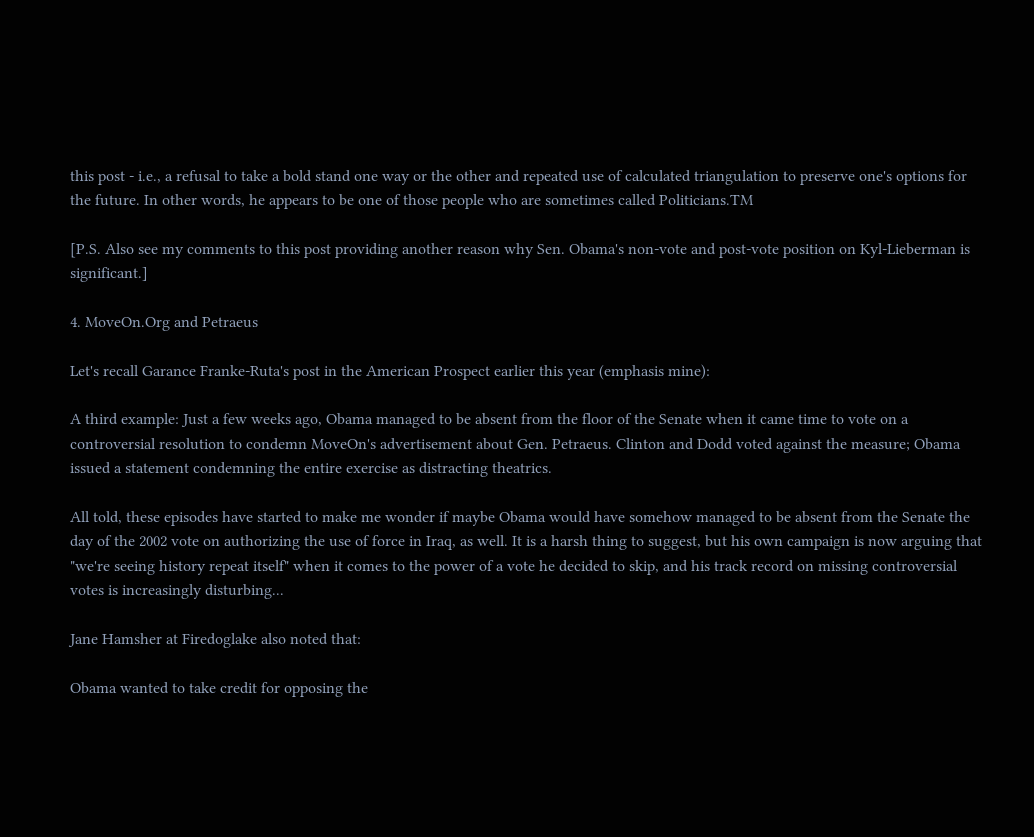this post - i.e., a refusal to take a bold stand one way or the other and repeated use of calculated triangulation to preserve one's options for the future. In other words, he appears to be one of those people who are sometimes called Politicians.TM

[P.S. Also see my comments to this post providing another reason why Sen. Obama's non-vote and post-vote position on Kyl-Lieberman is significant.]

4. MoveOn.Org and Petraeus

Let's recall Garance Franke-Ruta's post in the American Prospect earlier this year (emphasis mine):

A third example: Just a few weeks ago, Obama managed to be absent from the floor of the Senate when it came time to vote on a controversial resolution to condemn MoveOn's advertisement about Gen. Petraeus. Clinton and Dodd voted against the measure; Obama issued a statement condemning the entire exercise as distracting theatrics.

All told, these episodes have started to make me wonder if maybe Obama would have somehow managed to be absent from the Senate the day of the 2002 vote on authorizing the use of force in Iraq, as well. It is a harsh thing to suggest, but his own campaign is now arguing that "we're seeing history repeat itself" when it comes to the power of a vote he decided to skip, and his track record on missing controversial votes is increasingly disturbing...

Jane Hamsher at Firedoglake also noted that:

Obama wanted to take credit for opposing the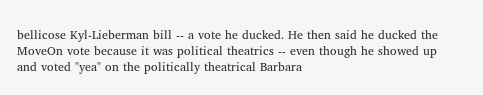bellicose Kyl-Lieberman bill -- a vote he ducked. He then said he ducked the MoveOn vote because it was political theatrics -- even though he showed up and voted "yea" on the politically theatrical Barbara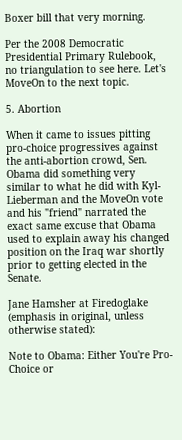Boxer bill that very morning.

Per the 2008 Democratic Presidential Primary Rulebook, no triangulation to see here. Let's MoveOn to the next topic.

5. Abortion

When it came to issues pitting pro-choice progressives against the anti-abortion crowd, Sen. Obama did something very similar to what he did with Kyl-Lieberman and the MoveOn vote and his "friend" narrated the exact same excuse that Obama used to explain away his changed position on the Iraq war shortly prior to getting elected in the Senate.

Jane Hamsher at Firedoglake (emphasis in original, unless otherwise stated):

Note to Obama: Either You're Pro-Choice or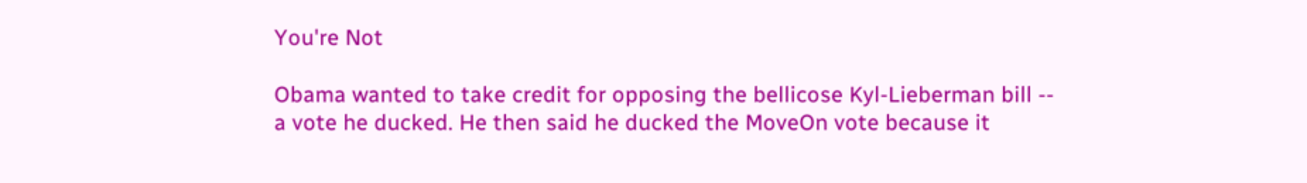You're Not

Obama wanted to take credit for opposing the bellicose Kyl-Lieberman bill -- a vote he ducked. He then said he ducked the MoveOn vote because it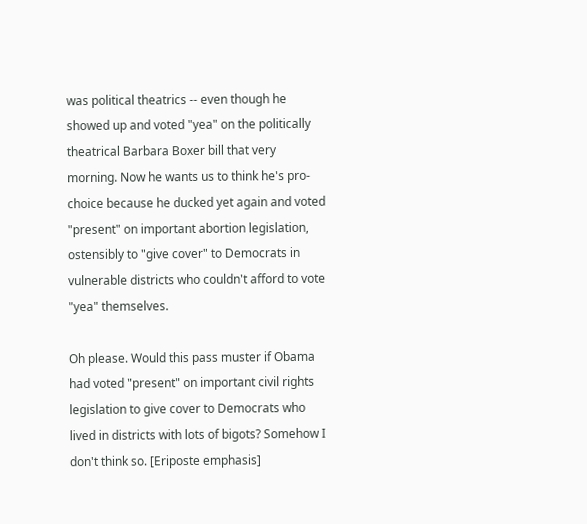was political theatrics -- even though he showed up and voted "yea" on the politically theatrical Barbara Boxer bill that very morning. Now he wants us to think he's pro-choice because he ducked yet again and voted "present" on important abortion legislation, ostensibly to "give cover" to Democrats in vulnerable districts who couldn't afford to vote "yea" themselves.

Oh please. Would this pass muster if Obama had voted "present" on important civil rights legislation to give cover to Democrats who lived in districts with lots of bigots? Somehow I don't think so. [Eriposte emphasis]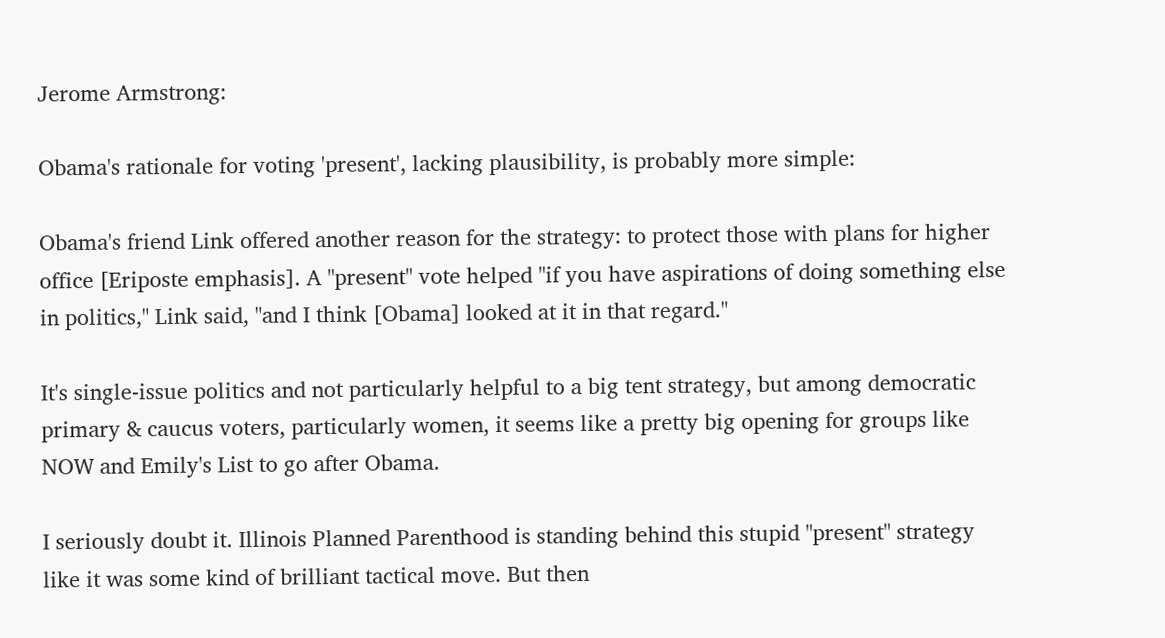Jerome Armstrong:

Obama's rationale for voting 'present', lacking plausibility, is probably more simple:

Obama's friend Link offered another reason for the strategy: to protect those with plans for higher office [Eriposte emphasis]. A "present" vote helped "if you have aspirations of doing something else in politics," Link said, "and I think [Obama] looked at it in that regard."

It's single-issue politics and not particularly helpful to a big tent strategy, but among democratic primary & caucus voters, particularly women, it seems like a pretty big opening for groups like NOW and Emily's List to go after Obama.

I seriously doubt it. Illinois Planned Parenthood is standing behind this stupid "present" strategy like it was some kind of brilliant tactical move. But then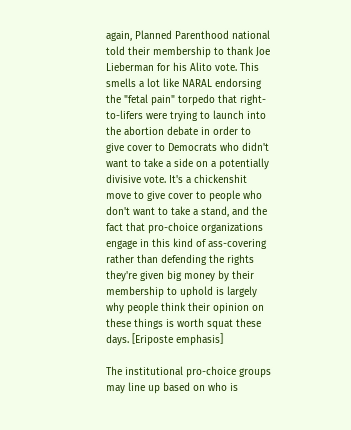again, Planned Parenthood national told their membership to thank Joe Lieberman for his Alito vote. This smells a lot like NARAL endorsing the "fetal pain" torpedo that right-to-lifers were trying to launch into the abortion debate in order to give cover to Democrats who didn't want to take a side on a potentially divisive vote. It's a chickenshit move to give cover to people who don't want to take a stand, and the fact that pro-choice organizations engage in this kind of ass-covering rather than defending the rights they're given big money by their membership to uphold is largely why people think their opinion on these things is worth squat these days. [Eriposte emphasis]

The institutional pro-choice groups may line up based on who is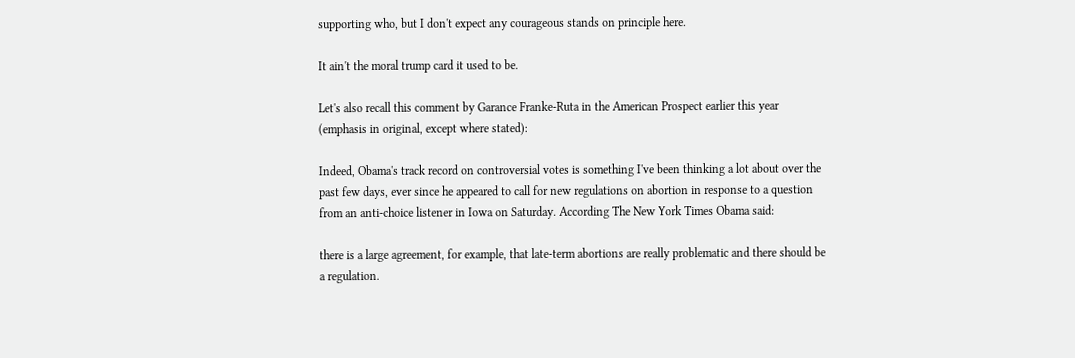supporting who, but I don't expect any courageous stands on principle here.

It ain't the moral trump card it used to be.

Let's also recall this comment by Garance Franke-Ruta in the American Prospect earlier this year (emphasis in original, except where stated):

Indeed, Obama's track record on controversial votes is something I've been thinking a lot about over the past few days, ever since he appeared to call for new regulations on abortion in response to a question from an anti-choice listener in Iowa on Saturday. According The New York Times Obama said:

there is a large agreement, for example, that late-term abortions are really problematic and there should be a regulation.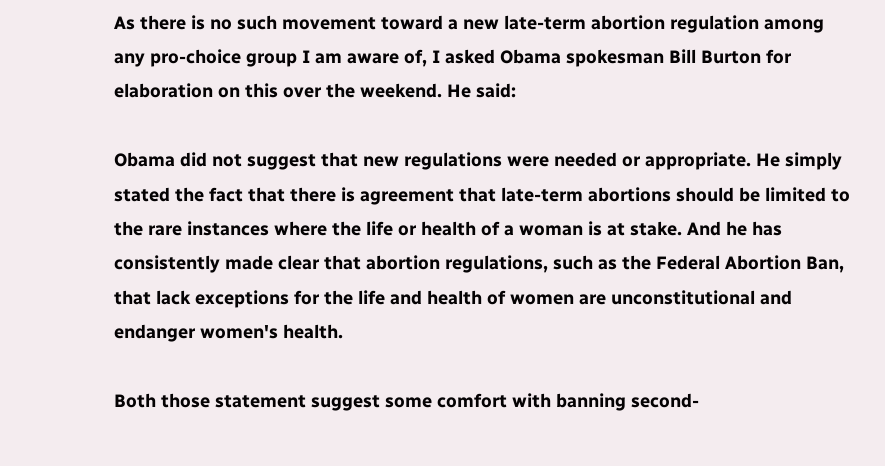As there is no such movement toward a new late-term abortion regulation among any pro-choice group I am aware of, I asked Obama spokesman Bill Burton for elaboration on this over the weekend. He said:

Obama did not suggest that new regulations were needed or appropriate. He simply stated the fact that there is agreement that late-term abortions should be limited to the rare instances where the life or health of a woman is at stake. And he has consistently made clear that abortion regulations, such as the Federal Abortion Ban, that lack exceptions for the life and health of women are unconstitutional and endanger women's health.

Both those statement suggest some comfort with banning second-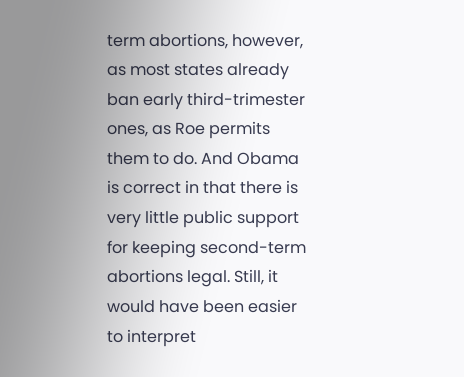term abortions, however, as most states already ban early third-trimester ones, as Roe permits them to do. And Obama is correct in that there is very little public support for keeping second-term abortions legal. Still, it would have been easier to interpret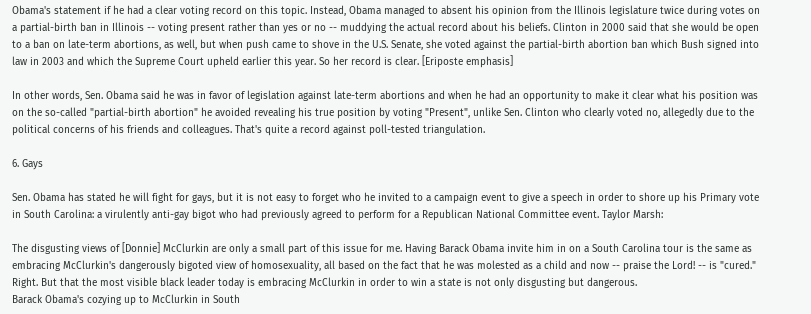Obama's statement if he had a clear voting record on this topic. Instead, Obama managed to absent his opinion from the Illinois legislature twice during votes on a partial-birth ban in Illinois -- voting present rather than yes or no -- muddying the actual record about his beliefs. Clinton in 2000 said that she would be open to a ban on late-term abortions, as well, but when push came to shove in the U.S. Senate, she voted against the partial-birth abortion ban which Bush signed into law in 2003 and which the Supreme Court upheld earlier this year. So her record is clear. [Eriposte emphasis]

In other words, Sen. Obama said he was in favor of legislation against late-term abortions and when he had an opportunity to make it clear what his position was on the so-called "partial-birth abortion" he avoided revealing his true position by voting "Present", unlike Sen. Clinton who clearly voted no, allegedly due to the political concerns of his friends and colleagues. That's quite a record against poll-tested triangulation.

6. Gays

Sen. Obama has stated he will fight for gays, but it is not easy to forget who he invited to a campaign event to give a speech in order to shore up his Primary vote in South Carolina: a virulently anti-gay bigot who had previously agreed to perform for a Republican National Committee event. Taylor Marsh:

The disgusting views of [Donnie] McClurkin are only a small part of this issue for me. Having Barack Obama invite him in on a South Carolina tour is the same as embracing McClurkin's dangerously bigoted view of homosexuality, all based on the fact that he was molested as a child and now -- praise the Lord! -- is "cured." Right. But that the most visible black leader today is embracing McClurkin in order to win a state is not only disgusting but dangerous.
Barack Obama's cozying up to McClurkin in South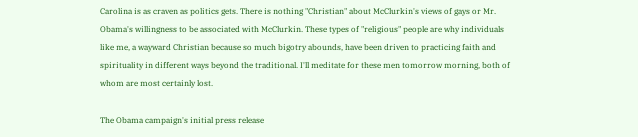Carolina is as craven as politics gets. There is nothing "Christian" about McClurkin's views of gays or Mr. Obama's willingness to be associated with McClurkin. These types of "religious" people are why individuals like me, a wayward Christian because so much bigotry abounds, have been driven to practicing faith and spirituality in different ways beyond the traditional. I'll meditate for these men tomorrow morning, both of whom are most certainly lost.

The Obama campaign's initial press release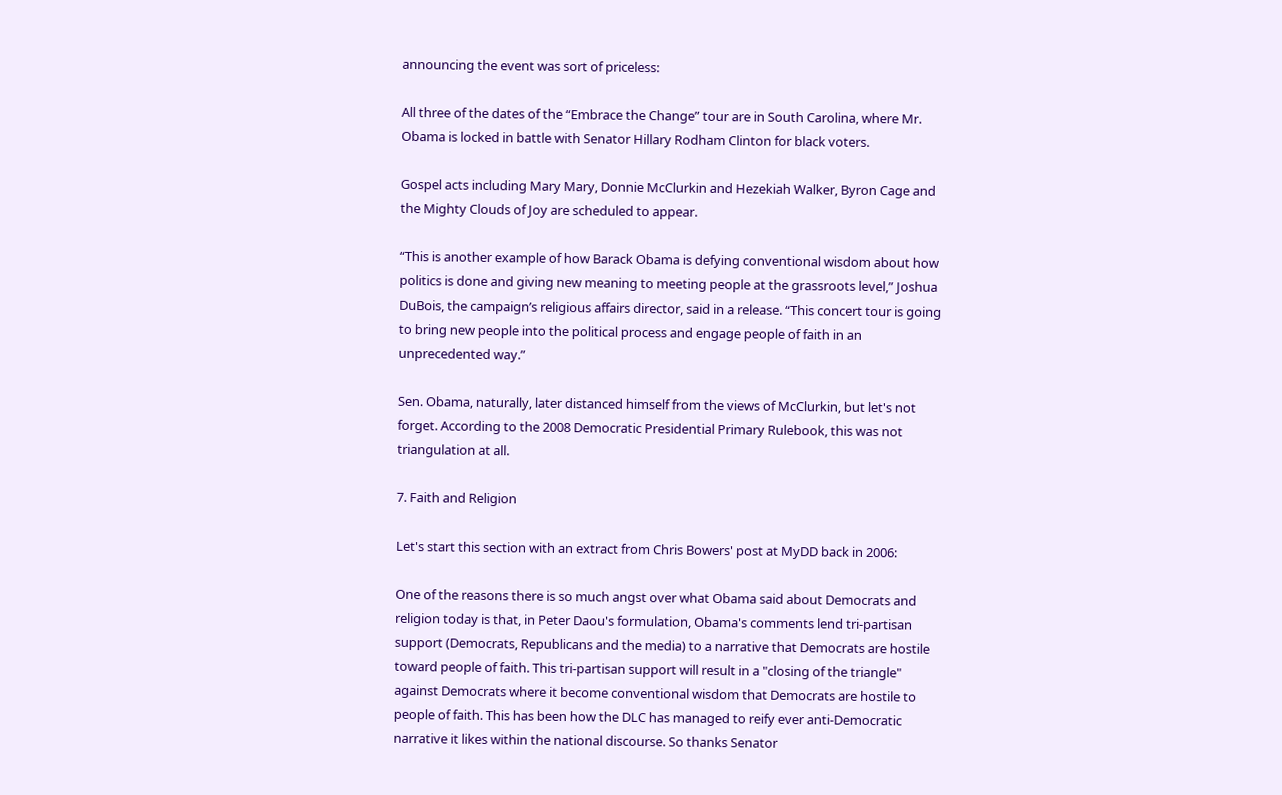announcing the event was sort of priceless:

All three of the dates of the “Embrace the Change” tour are in South Carolina, where Mr. Obama is locked in battle with Senator Hillary Rodham Clinton for black voters.

Gospel acts including Mary Mary, Donnie McClurkin and Hezekiah Walker, Byron Cage and the Mighty Clouds of Joy are scheduled to appear.

“This is another example of how Barack Obama is defying conventional wisdom about how politics is done and giving new meaning to meeting people at the grassroots level,” Joshua DuBois, the campaign’s religious affairs director, said in a release. “This concert tour is going to bring new people into the political process and engage people of faith in an unprecedented way.”

Sen. Obama, naturally, later distanced himself from the views of McClurkin, but let's not forget. According to the 2008 Democratic Presidential Primary Rulebook, this was not triangulation at all.

7. Faith and Religion

Let's start this section with an extract from Chris Bowers' post at MyDD back in 2006:

One of the reasons there is so much angst over what Obama said about Democrats and religion today is that, in Peter Daou's formulation, Obama's comments lend tri-partisan support (Democrats, Republicans and the media) to a narrative that Democrats are hostile toward people of faith. This tri-partisan support will result in a "closing of the triangle" against Democrats where it become conventional wisdom that Democrats are hostile to people of faith. This has been how the DLC has managed to reify ever anti-Democratic narrative it likes within the national discourse. So thanks Senator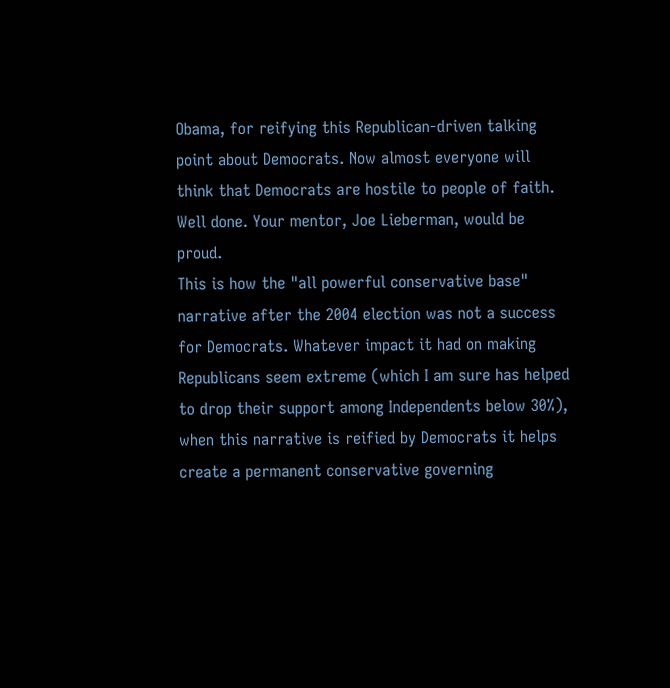Obama, for reifying this Republican-driven talking point about Democrats. Now almost everyone will think that Democrats are hostile to people of faith. Well done. Your mentor, Joe Lieberman, would be proud.
This is how the "all powerful conservative base" narrative after the 2004 election was not a success for Democrats. Whatever impact it had on making Republicans seem extreme (which I am sure has helped to drop their support among Independents below 30%), when this narrative is reified by Democrats it helps create a permanent conservative governing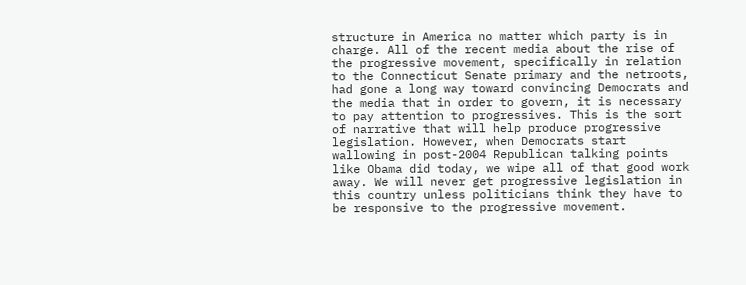structure in America no matter which party is in charge. All of the recent media about the rise of the progressive movement, specifically in relation to the Connecticut Senate primary and the netroots, had gone a long way toward convincing Democrats and the media that in order to govern, it is necessary to pay attention to progressives. This is the sort of narrative that will help produce progressive legislation. However, when Democrats start wallowing in post-2004 Republican talking points like Obama did today, we wipe all of that good work away. We will never get progressive legislation in this country unless politicians think they have to be responsive to the progressive movement.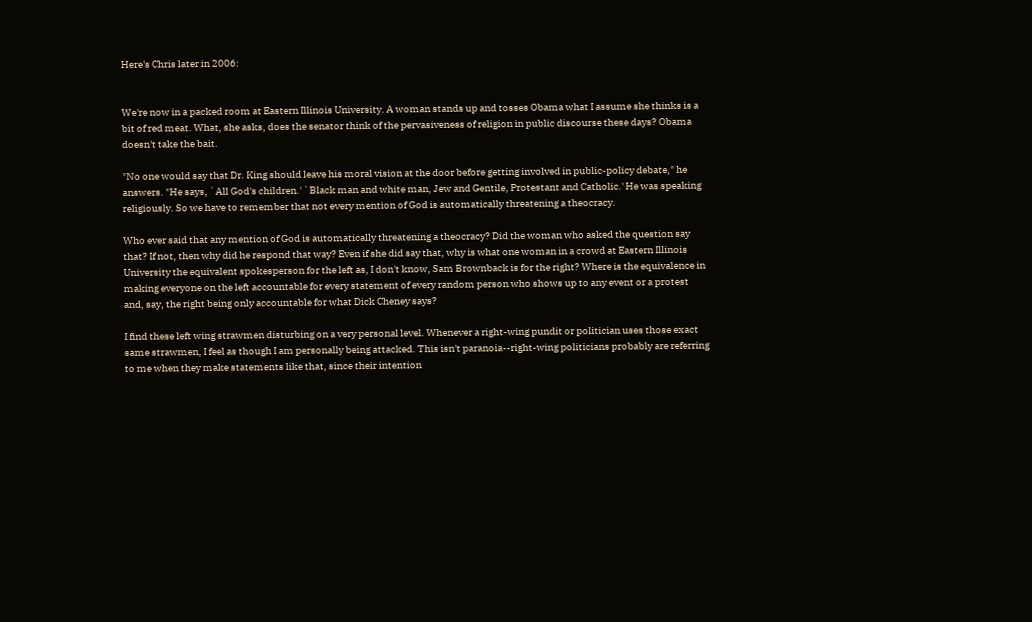Here's Chris later in 2006:


We're now in a packed room at Eastern Illinois University. A woman stands up and tosses Obama what I assume she thinks is a bit of red meat. What, she asks, does the senator think of the pervasiveness of religion in public discourse these days? Obama doesn't take the bait.

"No one would say that Dr. King should leave his moral vision at the door before getting involved in public-policy debate," he answers. "He says, `All God's children.' `Black man and white man, Jew and Gentile, Protestant and Catholic.' He was speaking religiously. So we have to remember that not every mention of God is automatically threatening a theocracy.

Who ever said that any mention of God is automatically threatening a theocracy? Did the woman who asked the question say that? If not, then why did he respond that way? Even if she did say that, why is what one woman in a crowd at Eastern Illinois University the equivalent spokesperson for the left as, I don't know, Sam Brownback is for the right? Where is the equivalence in making everyone on the left accountable for every statement of every random person who shows up to any event or a protest and, say, the right being only accountable for what Dick Cheney says?

I find these left wing strawmen disturbing on a very personal level. Whenever a right-wing pundit or politician uses those exact same strawmen, I feel as though I am personally being attacked. This isn't paranoia--right-wing politicians probably are referring to me when they make statements like that, since their intention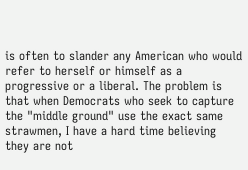is often to slander any American who would refer to herself or himself as a progressive or a liberal. The problem is that when Democrats who seek to capture the "middle ground" use the exact same strawmen, I have a hard time believing they are not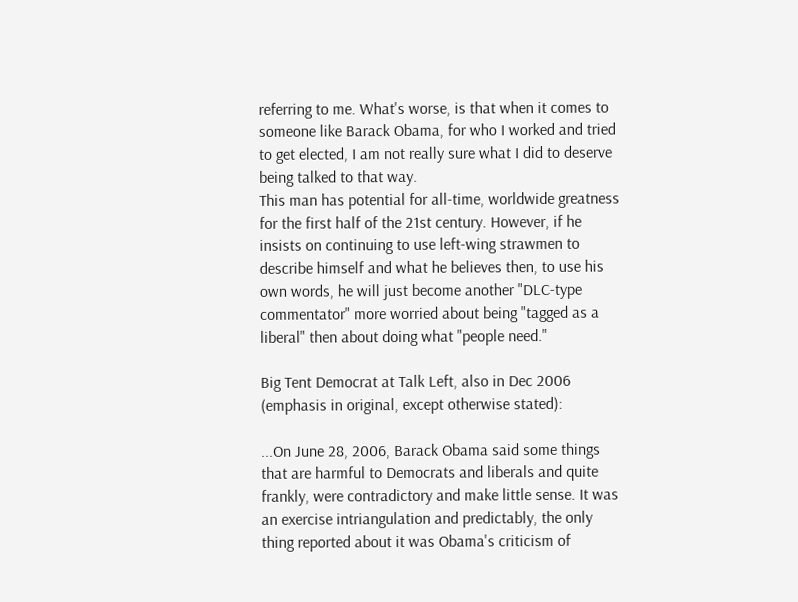referring to me. What's worse, is that when it comes to someone like Barack Obama, for who I worked and tried to get elected, I am not really sure what I did to deserve being talked to that way.
This man has potential for all-time, worldwide greatness for the first half of the 21st century. However, if he insists on continuing to use left-wing strawmen to describe himself and what he believes then, to use his own words, he will just become another "DLC-type commentator" more worried about being "tagged as a liberal" then about doing what "people need."

Big Tent Democrat at Talk Left, also in Dec 2006 (emphasis in original, except otherwise stated):

...On June 28, 2006, Barack Obama said some things that are harmful to Democrats and liberals and quite frankly, were contradictory and make little sense. It was an exercise intriangulation and predictably, the only thing reported about it was Obama's criticism of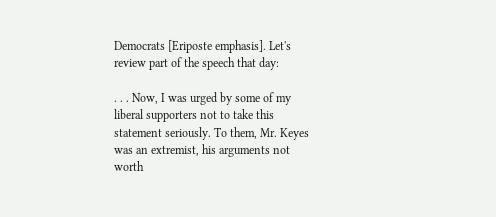Democrats [Eriposte emphasis]. Let's review part of the speech that day:

. . . Now, I was urged by some of my liberal supporters not to take this statement seriously. To them, Mr. Keyes was an extremist, his arguments not worth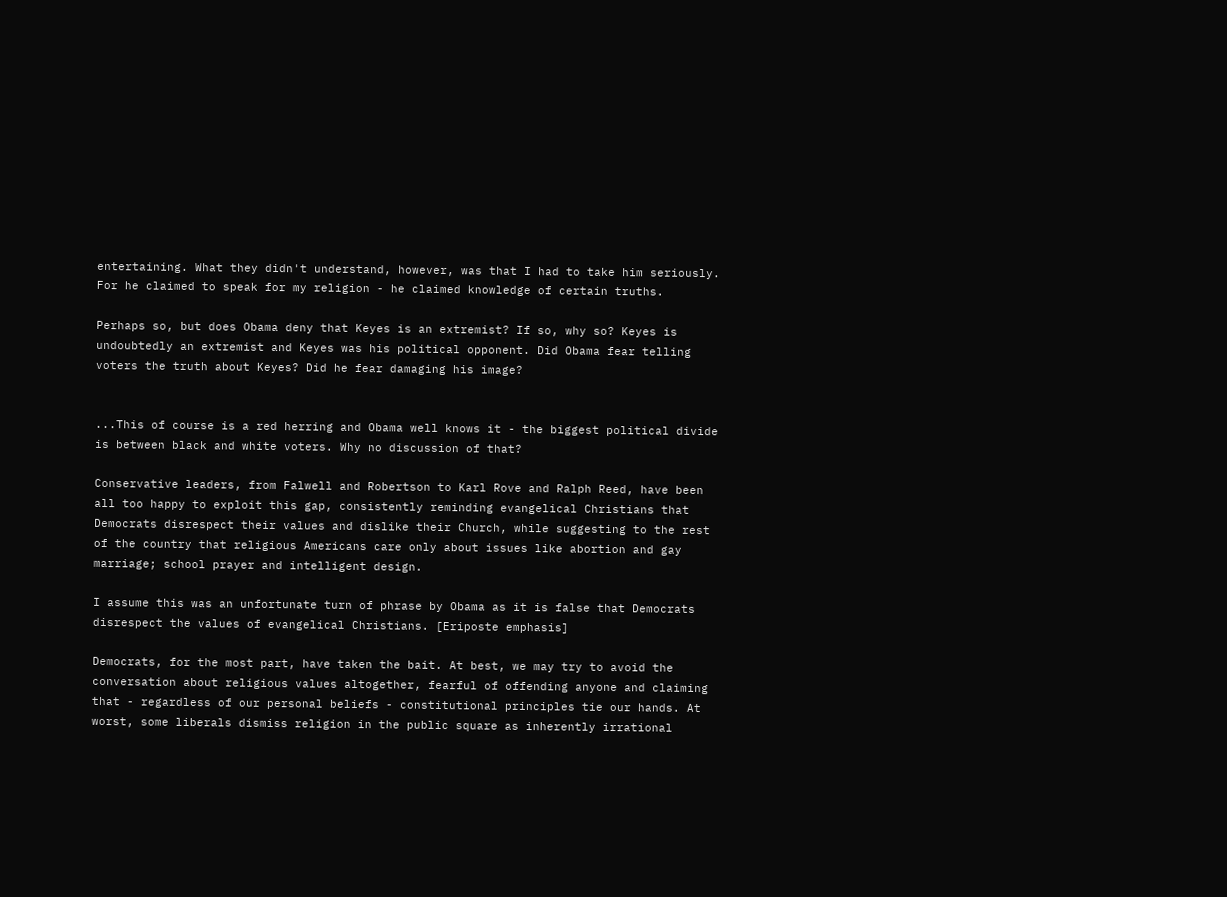entertaining. What they didn't understand, however, was that I had to take him seriously. For he claimed to speak for my religion - he claimed knowledge of certain truths.

Perhaps so, but does Obama deny that Keyes is an extremist? If so, why so? Keyes is undoubtedly an extremist and Keyes was his political opponent. Did Obama fear telling voters the truth about Keyes? Did he fear damaging his image?


...This of course is a red herring and Obama well knows it - the biggest political divide is between black and white voters. Why no discussion of that?

Conservative leaders, from Falwell and Robertson to Karl Rove and Ralph Reed, have been all too happy to exploit this gap, consistently reminding evangelical Christians that Democrats disrespect their values and dislike their Church, while suggesting to the rest of the country that religious Americans care only about issues like abortion and gay marriage; school prayer and intelligent design.

I assume this was an unfortunate turn of phrase by Obama as it is false that Democrats disrespect the values of evangelical Christians. [Eriposte emphasis]

Democrats, for the most part, have taken the bait. At best, we may try to avoid the conversation about religious values altogether, fearful of offending anyone and claiming that - regardless of our personal beliefs - constitutional principles tie our hands. At worst, some liberals dismiss religion in the public square as inherently irrational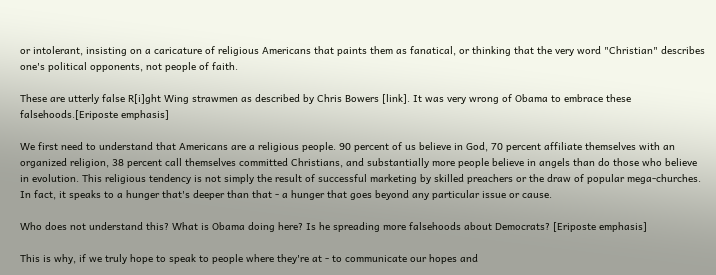or intolerant, insisting on a caricature of religious Americans that paints them as fanatical, or thinking that the very word "Christian" describes one's political opponents, not people of faith.

These are utterly false R[i]ght Wing strawmen as described by Chris Bowers [link]. It was very wrong of Obama to embrace these falsehoods.[Eriposte emphasis]

We first need to understand that Americans are a religious people. 90 percent of us believe in God, 70 percent affiliate themselves with an organized religion, 38 percent call themselves committed Christians, and substantially more people believe in angels than do those who believe in evolution. This religious tendency is not simply the result of successful marketing by skilled preachers or the draw of popular mega-churches. In fact, it speaks to a hunger that's deeper than that - a hunger that goes beyond any particular issue or cause.

Who does not understand this? What is Obama doing here? Is he spreading more falsehoods about Democrats? [Eriposte emphasis]

This is why, if we truly hope to speak to people where they're at - to communicate our hopes and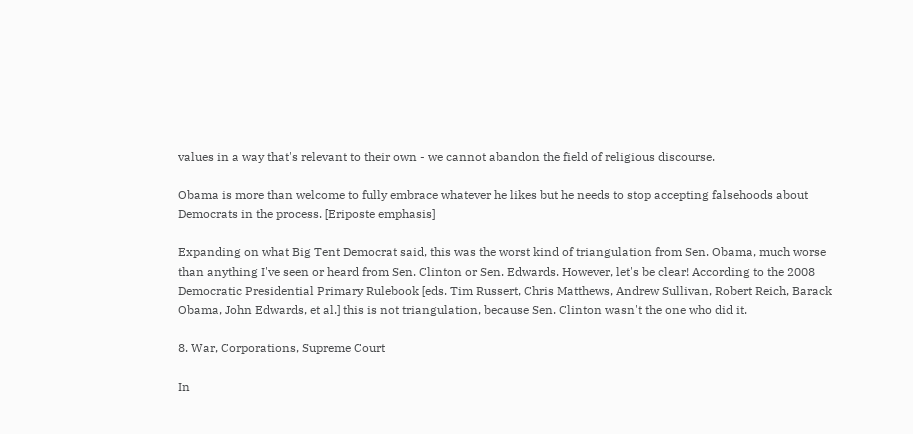values in a way that's relevant to their own - we cannot abandon the field of religious discourse.

Obama is more than welcome to fully embrace whatever he likes but he needs to stop accepting falsehoods about Democrats in the process. [Eriposte emphasis]

Expanding on what Big Tent Democrat said, this was the worst kind of triangulation from Sen. Obama, much worse than anything I've seen or heard from Sen. Clinton or Sen. Edwards. However, let's be clear! According to the 2008 Democratic Presidential Primary Rulebook [eds. Tim Russert, Chris Matthews, Andrew Sullivan, Robert Reich, Barack Obama, John Edwards, et al.] this is not triangulation, because Sen. Clinton wasn't the one who did it.

8. War, Corporations, Supreme Court

In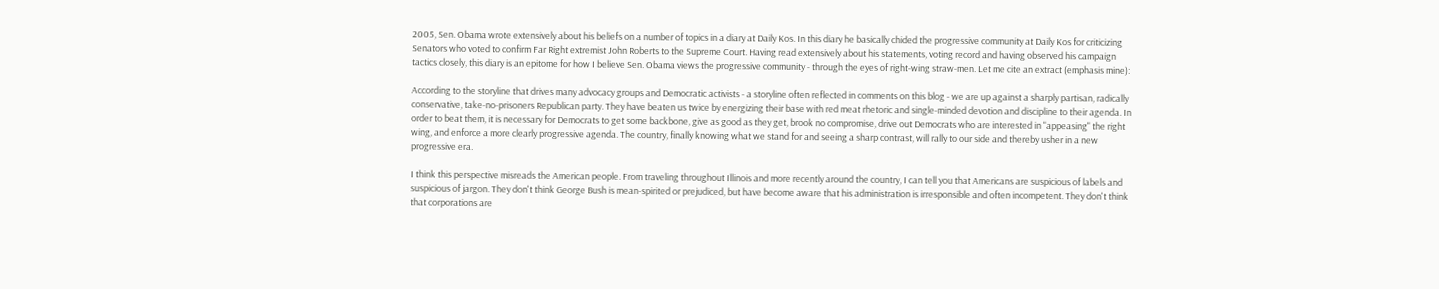2005, Sen. Obama wrote extensively about his beliefs on a number of topics in a diary at Daily Kos. In this diary he basically chided the progressive community at Daily Kos for criticizing Senators who voted to confirm Far Right extremist John Roberts to the Supreme Court. Having read extensively about his statements, voting record and having observed his campaign tactics closely, this diary is an epitome for how I believe Sen. Obama views the progressive community - through the eyes of right-wing straw-men. Let me cite an extract (emphasis mine):

According to the storyline that drives many advocacy groups and Democratic activists - a storyline often reflected in comments on this blog - we are up against a sharply partisan, radically conservative, take-no-prisoners Republican party. They have beaten us twice by energizing their base with red meat rhetoric and single-minded devotion and discipline to their agenda. In order to beat them, it is necessary for Democrats to get some backbone, give as good as they get, brook no compromise, drive out Democrats who are interested in "appeasing" the right wing, and enforce a more clearly progressive agenda. The country, finally knowing what we stand for and seeing a sharp contrast, will rally to our side and thereby usher in a new progressive era.

I think this perspective misreads the American people. From traveling throughout Illinois and more recently around the country, I can tell you that Americans are suspicious of labels and suspicious of jargon. They don't think George Bush is mean-spirited or prejudiced, but have become aware that his administration is irresponsible and often incompetent. They don't think that corporations are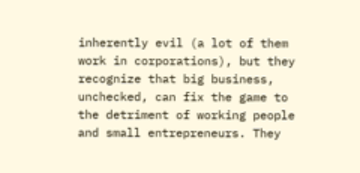inherently evil (a lot of them work in corporations), but they recognize that big business, unchecked, can fix the game to the detriment of working people and small entrepreneurs. They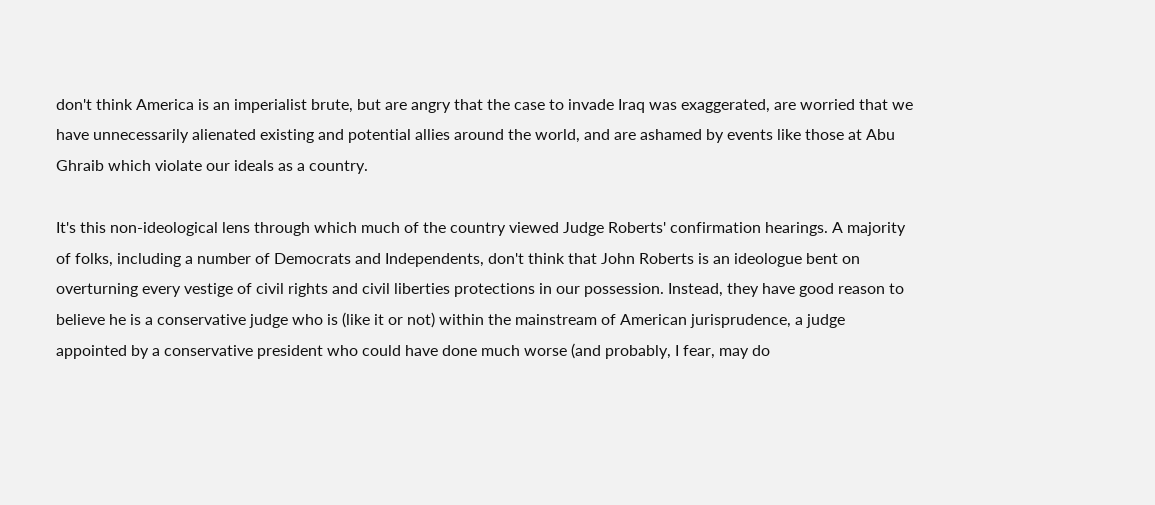don't think America is an imperialist brute, but are angry that the case to invade Iraq was exaggerated, are worried that we have unnecessarily alienated existing and potential allies around the world, and are ashamed by events like those at Abu Ghraib which violate our ideals as a country.

It's this non-ideological lens through which much of the country viewed Judge Roberts' confirmation hearings. A majority of folks, including a number of Democrats and Independents, don't think that John Roberts is an ideologue bent on overturning every vestige of civil rights and civil liberties protections in our possession. Instead, they have good reason to believe he is a conservative judge who is (like it or not) within the mainstream of American jurisprudence, a judge appointed by a conservative president who could have done much worse (and probably, I fear, may do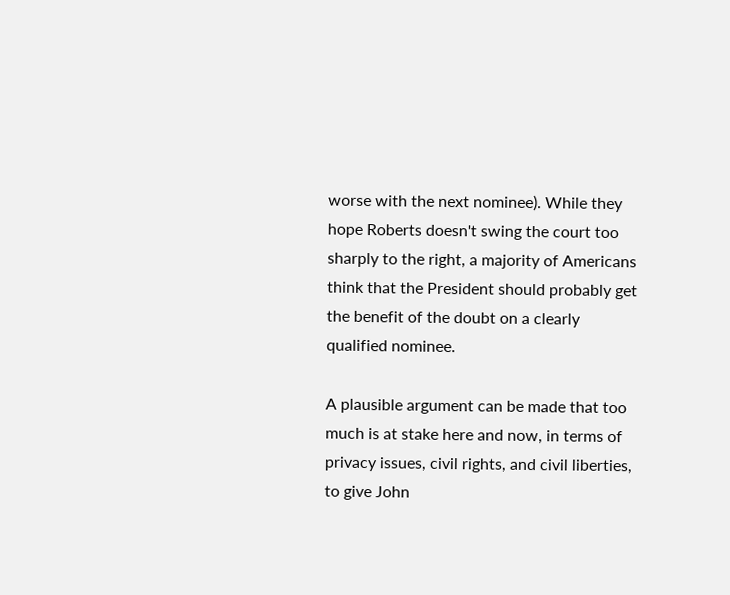worse with the next nominee). While they hope Roberts doesn't swing the court too sharply to the right, a majority of Americans think that the President should probably get the benefit of the doubt on a clearly qualified nominee.

A plausible argument can be made that too much is at stake here and now, in terms of privacy issues, civil rights, and civil liberties, to give John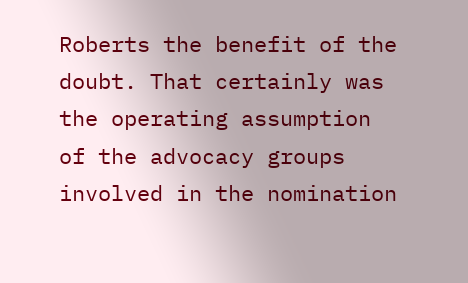Roberts the benefit of the doubt. That certainly was the operating assumption of the advocacy groups involved in the nomination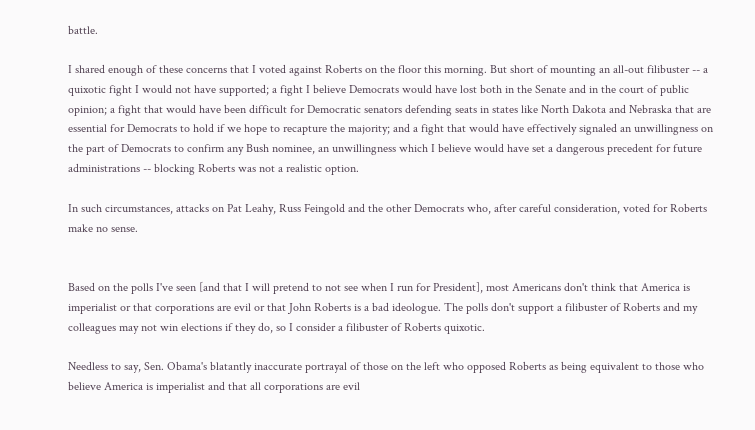battle.

I shared enough of these concerns that I voted against Roberts on the floor this morning. But short of mounting an all-out filibuster -- a quixotic fight I would not have supported; a fight I believe Democrats would have lost both in the Senate and in the court of public opinion; a fight that would have been difficult for Democratic senators defending seats in states like North Dakota and Nebraska that are essential for Democrats to hold if we hope to recapture the majority; and a fight that would have effectively signaled an unwillingness on the part of Democrats to confirm any Bush nominee, an unwillingness which I believe would have set a dangerous precedent for future administrations -- blocking Roberts was not a realistic option.

In such circumstances, attacks on Pat Leahy, Russ Feingold and the other Democrats who, after careful consideration, voted for Roberts make no sense.


Based on the polls I've seen [and that I will pretend to not see when I run for President], most Americans don't think that America is imperialist or that corporations are evil or that John Roberts is a bad ideologue. The polls don't support a filibuster of Roberts and my colleagues may not win elections if they do, so I consider a filibuster of Roberts quixotic.

Needless to say, Sen. Obama's blatantly inaccurate portrayal of those on the left who opposed Roberts as being equivalent to those who believe America is imperialist and that all corporations are evil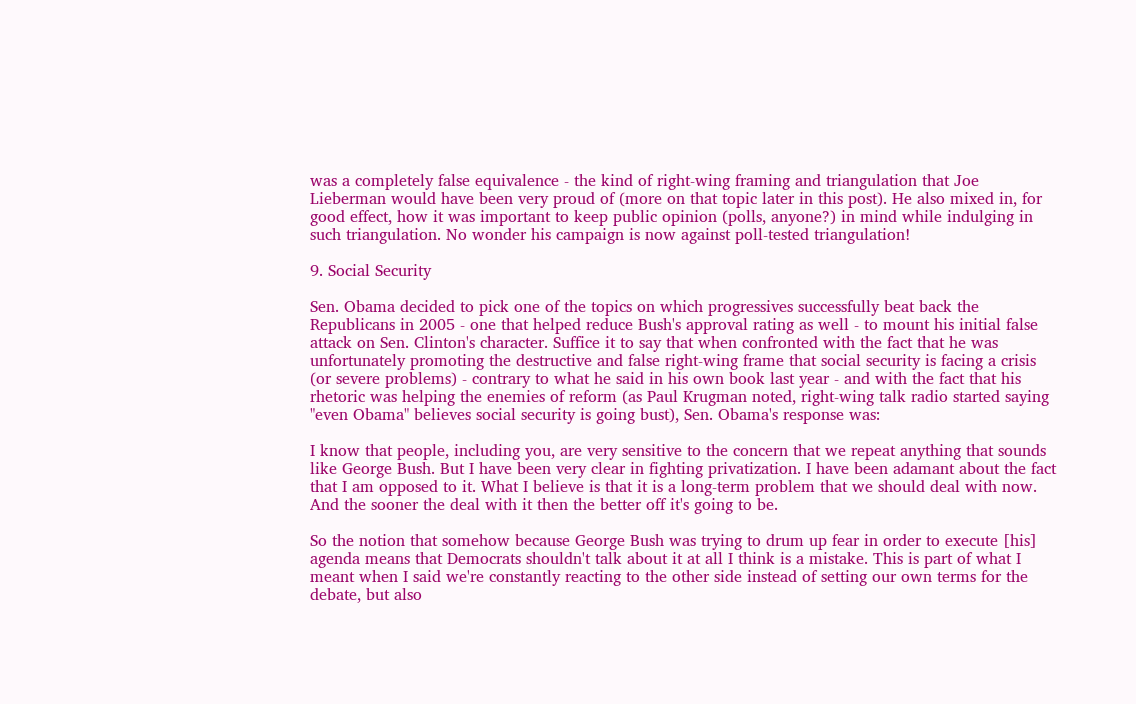was a completely false equivalence - the kind of right-wing framing and triangulation that Joe Lieberman would have been very proud of (more on that topic later in this post). He also mixed in, for good effect, how it was important to keep public opinion (polls, anyone?) in mind while indulging in such triangulation. No wonder his campaign is now against poll-tested triangulation!

9. Social Security

Sen. Obama decided to pick one of the topics on which progressives successfully beat back the Republicans in 2005 - one that helped reduce Bush's approval rating as well - to mount his initial false attack on Sen. Clinton's character. Suffice it to say that when confronted with the fact that he was unfortunately promoting the destructive and false right-wing frame that social security is facing a crisis (or severe problems) - contrary to what he said in his own book last year - and with the fact that his rhetoric was helping the enemies of reform (as Paul Krugman noted, right-wing talk radio started saying "even Obama" believes social security is going bust), Sen. Obama's response was:

I know that people, including you, are very sensitive to the concern that we repeat anything that sounds like George Bush. But I have been very clear in fighting privatization. I have been adamant about the fact that I am opposed to it. What I believe is that it is a long-term problem that we should deal with now. And the sooner the deal with it then the better off it's going to be.

So the notion that somehow because George Bush was trying to drum up fear in order to execute [his] agenda means that Democrats shouldn't talk about it at all I think is a mistake. This is part of what I meant when I said we're constantly reacting to the other side instead of setting our own terms for the debate, but also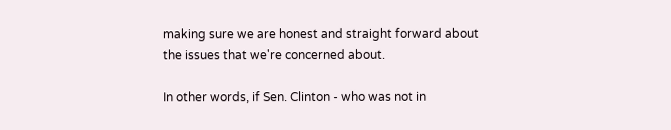making sure we are honest and straight forward about the issues that we're concerned about.

In other words, if Sen. Clinton - who was not in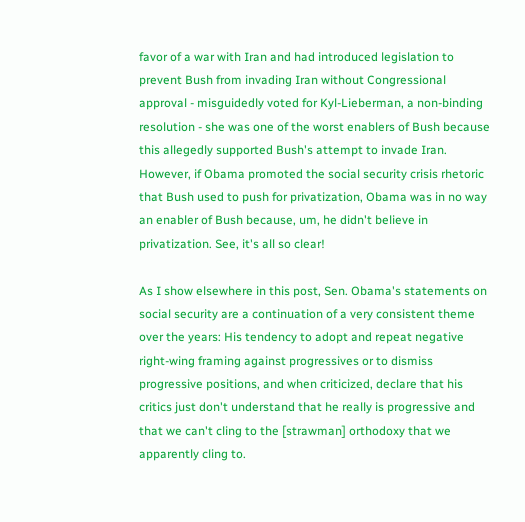favor of a war with Iran and had introduced legislation to prevent Bush from invading Iran without Congressional approval - misguidedly voted for Kyl-Lieberman, a non-binding resolution - she was one of the worst enablers of Bush because this allegedly supported Bush's attempt to invade Iran. However, if Obama promoted the social security crisis rhetoric that Bush used to push for privatization, Obama was in no way an enabler of Bush because, um, he didn't believe in privatization. See, it's all so clear!

As I show elsewhere in this post, Sen. Obama's statements on social security are a continuation of a very consistent theme over the years: His tendency to adopt and repeat negative right-wing framing against progressives or to dismiss progressive positions, and when criticized, declare that his critics just don't understand that he really is progressive and that we can't cling to the [strawman] orthodoxy that we apparently cling to.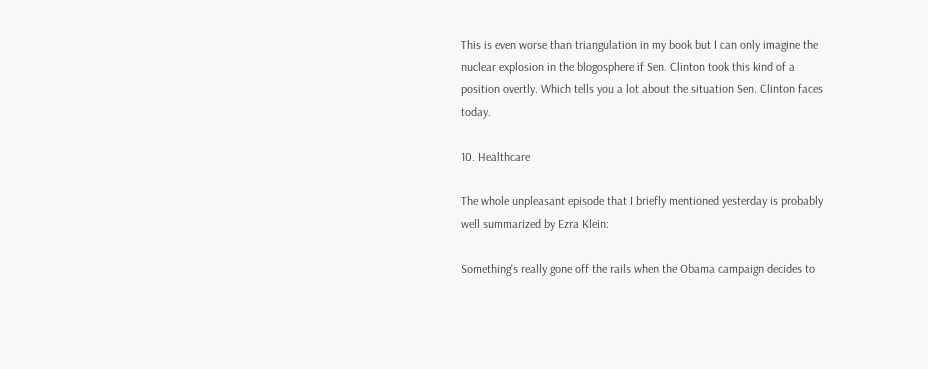This is even worse than triangulation in my book but I can only imagine the nuclear explosion in the blogosphere if Sen. Clinton took this kind of a position overtly. Which tells you a lot about the situation Sen. Clinton faces today.

10. Healthcare

The whole unpleasant episode that I briefly mentioned yesterday is probably well summarized by Ezra Klein:

Something's really gone off the rails when the Obama campaign decides to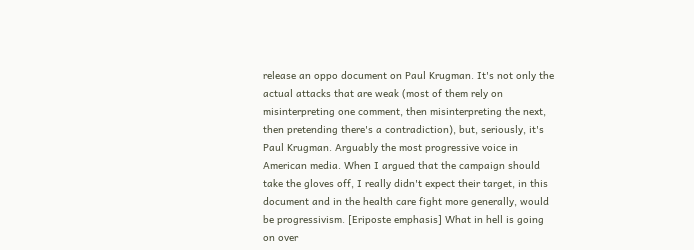release an oppo document on Paul Krugman. It's not only the actual attacks that are weak (most of them rely on misinterpreting one comment, then misinterpreting the next, then pretending there's a contradiction), but, seriously, it's Paul Krugman. Arguably the most progressive voice in American media. When I argued that the campaign should take the gloves off, I really didn't expect their target, in this document and in the health care fight more generally, would be progressivism. [Eriposte emphasis] What in hell is going on over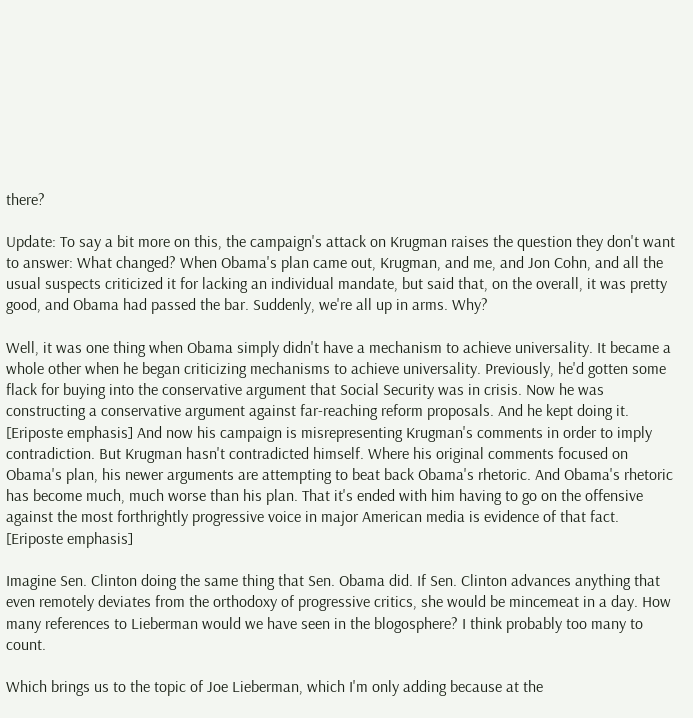there?

Update: To say a bit more on this, the campaign's attack on Krugman raises the question they don't want to answer: What changed? When Obama's plan came out, Krugman, and me, and Jon Cohn, and all the usual suspects criticized it for lacking an individual mandate, but said that, on the overall, it was pretty good, and Obama had passed the bar. Suddenly, we're all up in arms. Why?

Well, it was one thing when Obama simply didn't have a mechanism to achieve universality. It became a whole other when he began criticizing mechanisms to achieve universality. Previously, he'd gotten some flack for buying into the conservative argument that Social Security was in crisis. Now he was constructing a conservative argument against far-reaching reform proposals. And he kept doing it. [Eriposte emphasis] And now his campaign is misrepresenting Krugman's comments in order to imply contradiction. But Krugman hasn't contradicted himself. Where his original comments focused on Obama's plan, his newer arguments are attempting to beat back Obama's rhetoric. And Obama's rhetoric has become much, much worse than his plan. That it's ended with him having to go on the offensive against the most forthrightly progressive voice in major American media is evidence of that fact. [Eriposte emphasis]

Imagine Sen. Clinton doing the same thing that Sen. Obama did. If Sen. Clinton advances anything that even remotely deviates from the orthodoxy of progressive critics, she would be mincemeat in a day. How many references to Lieberman would we have seen in the blogosphere? I think probably too many to count.

Which brings us to the topic of Joe Lieberman, which I'm only adding because at the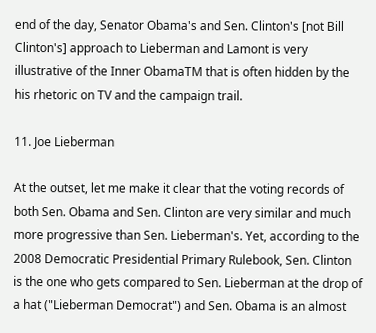end of the day, Senator Obama's and Sen. Clinton's [not Bill Clinton's] approach to Lieberman and Lamont is very illustrative of the Inner ObamaTM that is often hidden by the his rhetoric on TV and the campaign trail.

11. Joe Lieberman

At the outset, let me make it clear that the voting records of both Sen. Obama and Sen. Clinton are very similar and much more progressive than Sen. Lieberman's. Yet, according to the 2008 Democratic Presidential Primary Rulebook, Sen. Clinton is the one who gets compared to Sen. Lieberman at the drop of a hat ("Lieberman Democrat") and Sen. Obama is an almost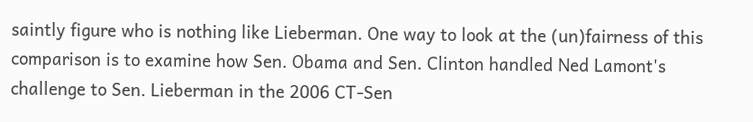saintly figure who is nothing like Lieberman. One way to look at the (un)fairness of this comparison is to examine how Sen. Obama and Sen. Clinton handled Ned Lamont's challenge to Sen. Lieberman in the 2006 CT-Sen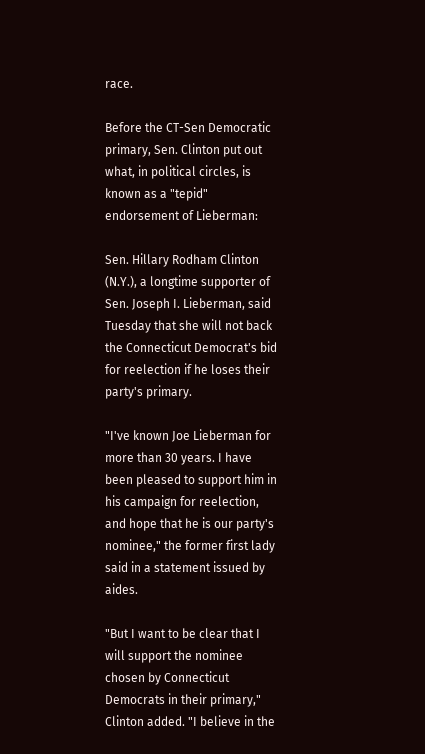race.

Before the CT-Sen Democratic primary, Sen. Clinton put out what, in political circles, is known as a "tepid" endorsement of Lieberman:

Sen. Hillary Rodham Clinton (N.Y.), a longtime supporter of Sen. Joseph I. Lieberman, said Tuesday that she will not back the Connecticut Democrat's bid for reelection if he loses their party's primary.

"I've known Joe Lieberman for more than 30 years. I have been pleased to support him in his campaign for reelection, and hope that he is our party's nominee," the former first lady said in a statement issued by aides.

"But I want to be clear that I will support the nominee chosen by Connecticut Democrats in their primary," Clinton added. "I believe in the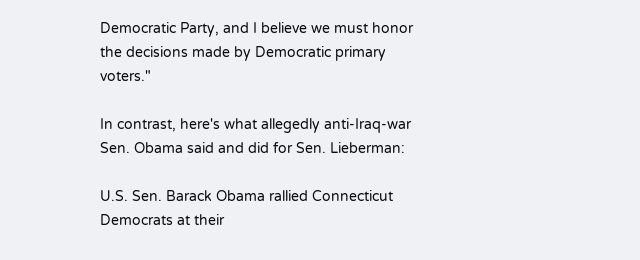Democratic Party, and I believe we must honor the decisions made by Democratic primary voters."

In contrast, here's what allegedly anti-Iraq-war Sen. Obama said and did for Sen. Lieberman:

U.S. Sen. Barack Obama rallied Connecticut Democrats at their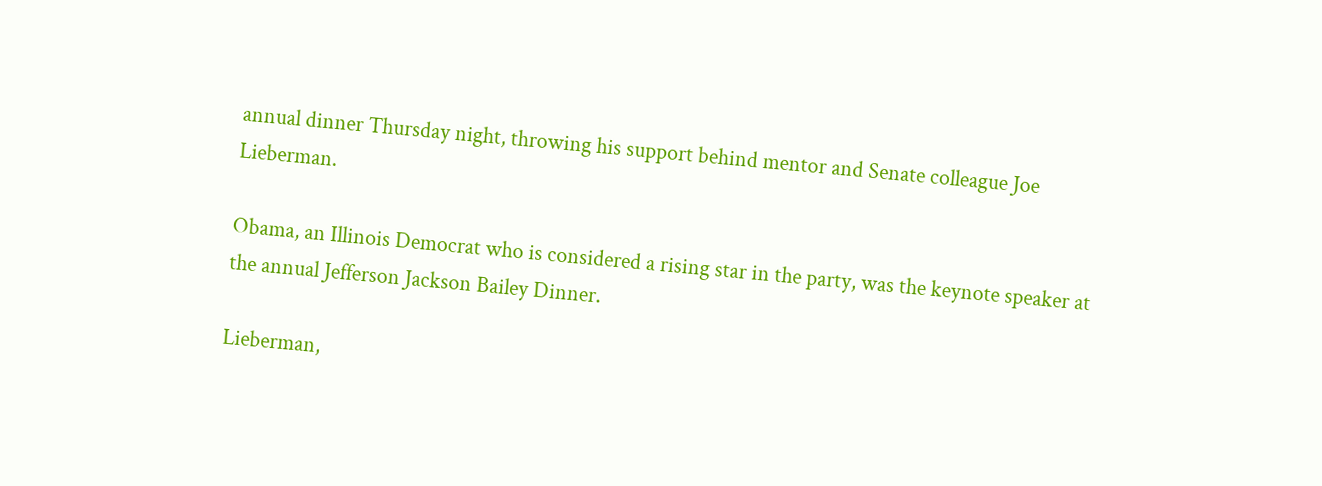annual dinner Thursday night, throwing his support behind mentor and Senate colleague Joe Lieberman.

Obama, an Illinois Democrat who is considered a rising star in the party, was the keynote speaker at the annual Jefferson Jackson Bailey Dinner.

Lieberman,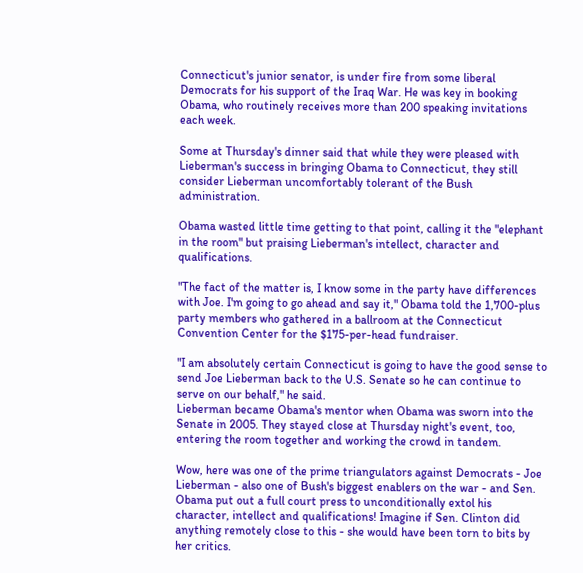Connecticut's junior senator, is under fire from some liberal Democrats for his support of the Iraq War. He was key in booking Obama, who routinely receives more than 200 speaking invitations each week.

Some at Thursday's dinner said that while they were pleased with Lieberman's success in bringing Obama to Connecticut, they still consider Lieberman uncomfortably tolerant of the Bush administration.

Obama wasted little time getting to that point, calling it the "elephant in the room" but praising Lieberman's intellect, character and qualifications.

"The fact of the matter is, I know some in the party have differences with Joe. I'm going to go ahead and say it," Obama told the 1,700-plus party members who gathered in a ballroom at the Connecticut Convention Center for the $175-per-head fundraiser.

"I am absolutely certain Connecticut is going to have the good sense to send Joe Lieberman back to the U.S. Senate so he can continue to serve on our behalf," he said.
Lieberman became Obama's mentor when Obama was sworn into the Senate in 2005. They stayed close at Thursday night's event, too, entering the room together and working the crowd in tandem.

Wow, here was one of the prime triangulators against Democrats - Joe Lieberman - also one of Bush's biggest enablers on the war - and Sen. Obama put out a full court press to unconditionally extol his character, intellect and qualifications! Imagine if Sen. Clinton did anything remotely close to this - she would have been torn to bits by her critics.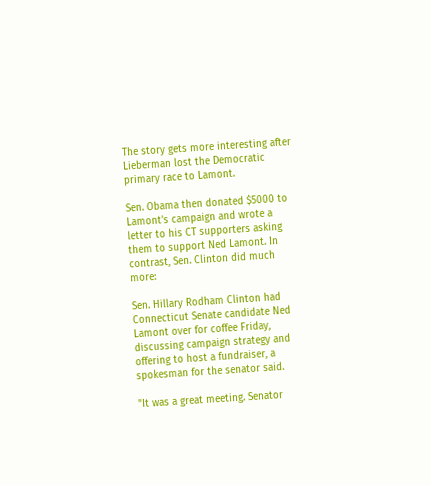The story gets more interesting after Lieberman lost the Democratic primary race to Lamont.

Sen. Obama then donated $5000 to Lamont's campaign and wrote a letter to his CT supporters asking them to support Ned Lamont. In contrast, Sen. Clinton did much more:

Sen. Hillary Rodham Clinton had Connecticut Senate candidate Ned Lamont over for coffee Friday, discussing campaign strategy and offering to host a fundraiser, a spokesman for the senator said.

"It was a great meeting. Senator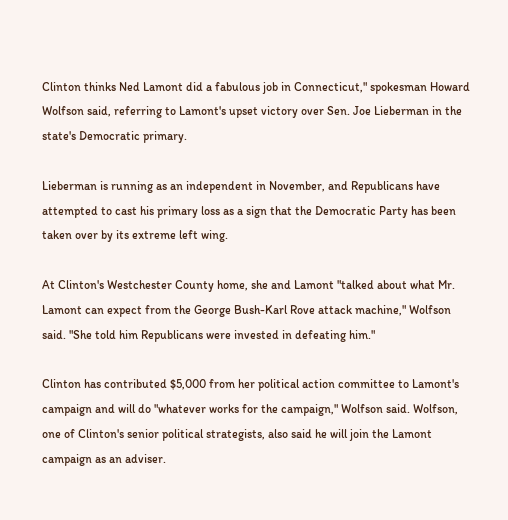Clinton thinks Ned Lamont did a fabulous job in Connecticut," spokesman Howard Wolfson said, referring to Lamont's upset victory over Sen. Joe Lieberman in the state's Democratic primary.

Lieberman is running as an independent in November, and Republicans have attempted to cast his primary loss as a sign that the Democratic Party has been taken over by its extreme left wing.

At Clinton's Westchester County home, she and Lamont "talked about what Mr. Lamont can expect from the George Bush-Karl Rove attack machine," Wolfson said. "She told him Republicans were invested in defeating him."

Clinton has contributed $5,000 from her political action committee to Lamont's campaign and will do "whatever works for the campaign," Wolfson said. Wolfson, one of Clinton's senior political strategists, also said he will join the Lamont campaign as an adviser.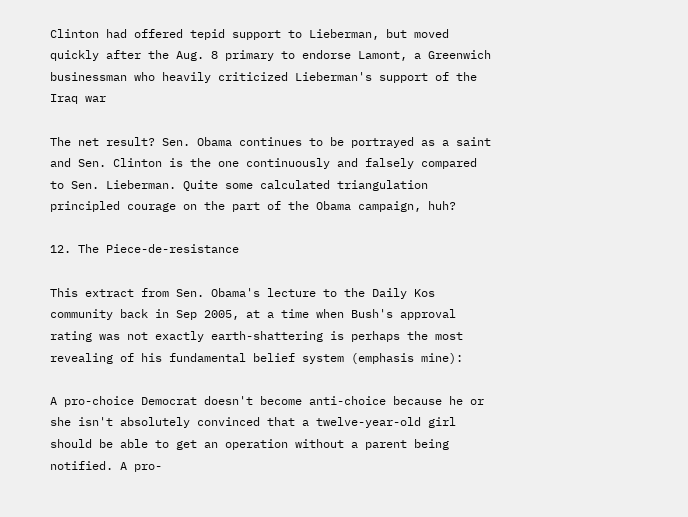Clinton had offered tepid support to Lieberman, but moved quickly after the Aug. 8 primary to endorse Lamont, a Greenwich businessman who heavily criticized Lieberman's support of the Iraq war

The net result? Sen. Obama continues to be portrayed as a saint and Sen. Clinton is the one continuously and falsely compared to Sen. Lieberman. Quite some calculated triangulation principled courage on the part of the Obama campaign, huh?

12. The Piece-de-resistance

This extract from Sen. Obama's lecture to the Daily Kos community back in Sep 2005, at a time when Bush's approval rating was not exactly earth-shattering is perhaps the most revealing of his fundamental belief system (emphasis mine):

A pro-choice Democrat doesn't become anti-choice because he or she isn't absolutely convinced that a twelve-year-old girl should be able to get an operation without a parent being notified. A pro-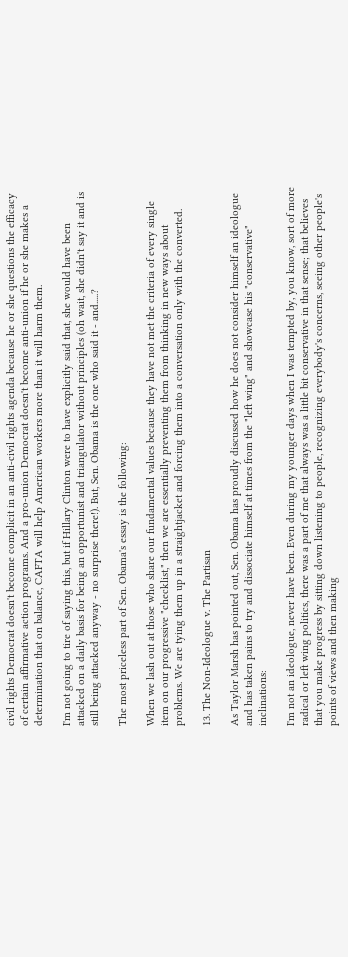civil rights Democrat doesn't become complicit in an anti-civil rights agenda because he or she questions the efficacy of certain affirmative action programs. And a pro-union Democrat doesn't become anti-union if he or she makes a determination that on balance, CAFTA will help American workers more than it will harm them.

I'm not going to tire of saying this, but if Hillary Clinton were to have explicitly said that, she would have been attacked on a daily basis for being an opportunist and triangulator without principles (oh wait, she didn't say it and is still being attacked anyway - no surprise there!). But, Sen. Obama is the one who said it - and.....?

The most priceless part of Sen. Obama's essay is the following:

When we lash out at those who share our fundamental values because they have not met the criteria of every single item on our progressive "checklist," then we are essentially preventing them from thinking in new ways about problems. We are tying them up in a straightjacket and forcing them into a conversation only with the converted.

13. The Non-Ideologue v. The Partisan

As Taylor Marsh has pointed out, Sen. Obama has proudly discussed how he does not consider himself an ideologue and has taken pains to try and dissociate himself at times from the "left wing" and showcase his "conservative" inclinations:

I'm not an ideologue, never have been. Even during my younger days when I was tempted by, you know, sort of more radical or left wing politics, there was a part of me that always was a little bit conservative in that sense; that believes that you make progress by sitting down listening to people, recognizing everybody's concerns, seeing other people's points of views and then making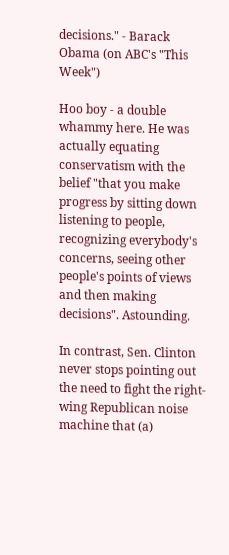decisions." - Barack Obama (on ABC's "This Week")

Hoo boy - a double whammy here. He was actually equating conservatism with the belief "that you make progress by sitting down listening to people, recognizing everybody's concerns, seeing other people's points of views and then making decisions". Astounding.

In contrast, Sen. Clinton never stops pointing out the need to fight the right-wing Republican noise machine that (a)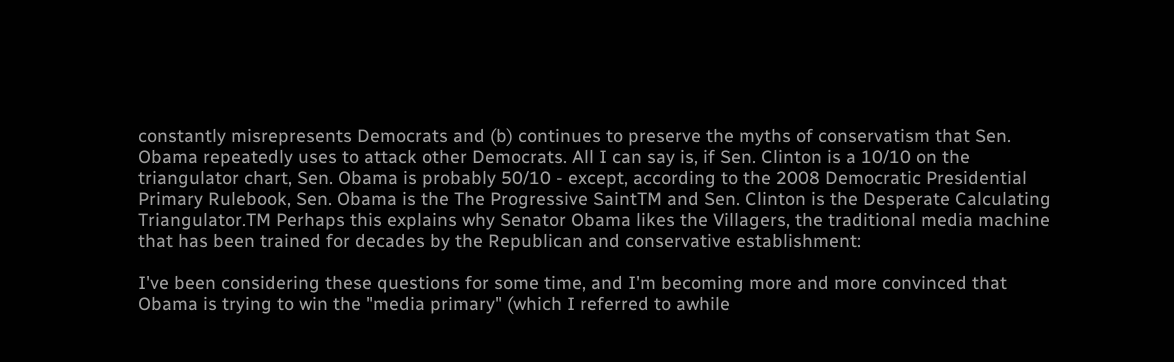constantly misrepresents Democrats and (b) continues to preserve the myths of conservatism that Sen. Obama repeatedly uses to attack other Democrats. All I can say is, if Sen. Clinton is a 10/10 on the triangulator chart, Sen. Obama is probably 50/10 - except, according to the 2008 Democratic Presidential Primary Rulebook, Sen. Obama is the The Progressive SaintTM and Sen. Clinton is the Desperate Calculating Triangulator.TM Perhaps this explains why Senator Obama likes the Villagers, the traditional media machine that has been trained for decades by the Republican and conservative establishment:

I've been considering these questions for some time, and I'm becoming more and more convinced that Obama is trying to win the "media primary" (which I referred to awhile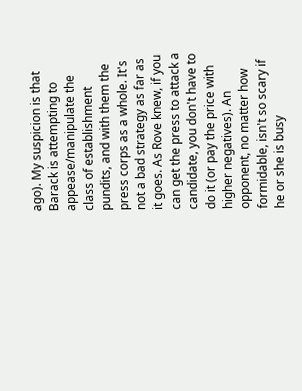ago). My suspicion is that Barack is attempting to appease/manipulate the class of establishment pundits, and with them the press corps as a whole. It's not a bad strategy as far as it goes. As Rove knew, if you can get the press to attack a candidate, you don't have to do it (or pay the price with higher negatives). An opponent, no matter how formidable, isn't so scary if he or she is busy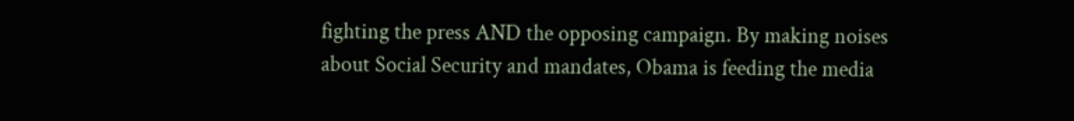fighting the press AND the opposing campaign. By making noises about Social Security and mandates, Obama is feeding the media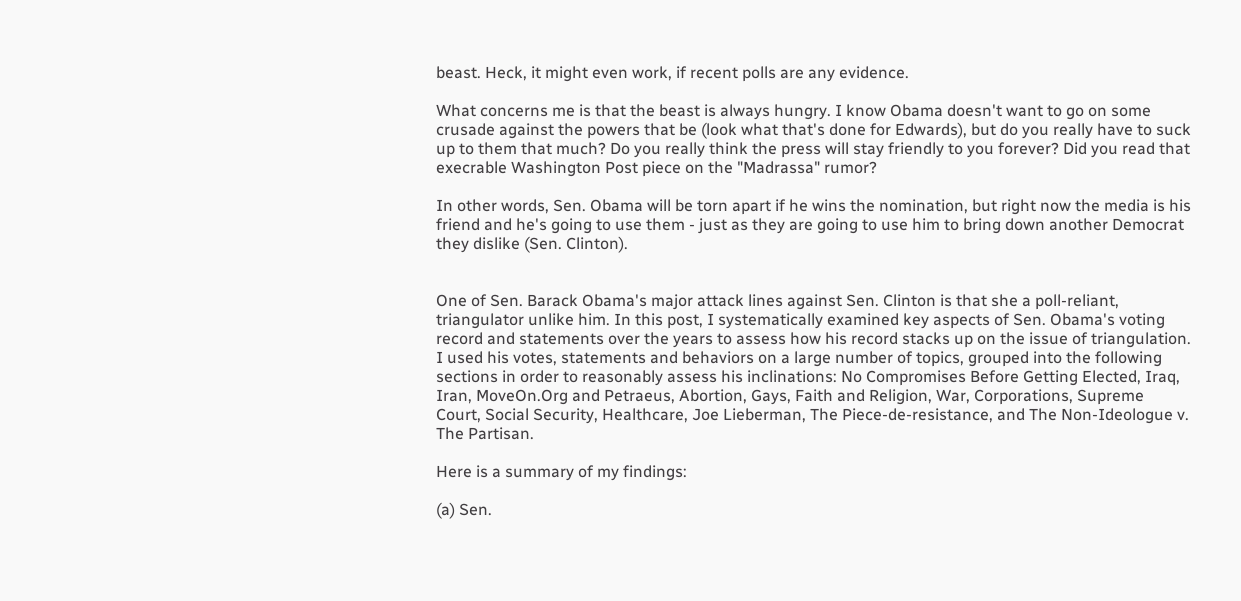beast. Heck, it might even work, if recent polls are any evidence.

What concerns me is that the beast is always hungry. I know Obama doesn't want to go on some crusade against the powers that be (look what that's done for Edwards), but do you really have to suck up to them that much? Do you really think the press will stay friendly to you forever? Did you read that execrable Washington Post piece on the "Madrassa" rumor?

In other words, Sen. Obama will be torn apart if he wins the nomination, but right now the media is his friend and he's going to use them - just as they are going to use him to bring down another Democrat they dislike (Sen. Clinton).


One of Sen. Barack Obama's major attack lines against Sen. Clinton is that she a poll-reliant, triangulator unlike him. In this post, I systematically examined key aspects of Sen. Obama's voting record and statements over the years to assess how his record stacks up on the issue of triangulation. I used his votes, statements and behaviors on a large number of topics, grouped into the following sections in order to reasonably assess his inclinations: No Compromises Before Getting Elected, Iraq, Iran, MoveOn.Org and Petraeus, Abortion, Gays, Faith and Religion, War, Corporations, Supreme Court, Social Security, Healthcare, Joe Lieberman, The Piece-de-resistance, and The Non-Ideologue v. The Partisan.

Here is a summary of my findings:

(a) Sen.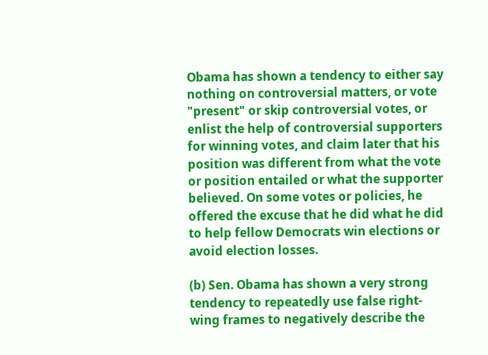Obama has shown a tendency to either say nothing on controversial matters, or vote "present" or skip controversial votes, or enlist the help of controversial supporters for winning votes, and claim later that his position was different from what the vote or position entailed or what the supporter believed. On some votes or policies, he offered the excuse that he did what he did to help fellow Democrats win elections or avoid election losses.

(b) Sen. Obama has shown a very strong tendency to repeatedly use false right-wing frames to negatively describe the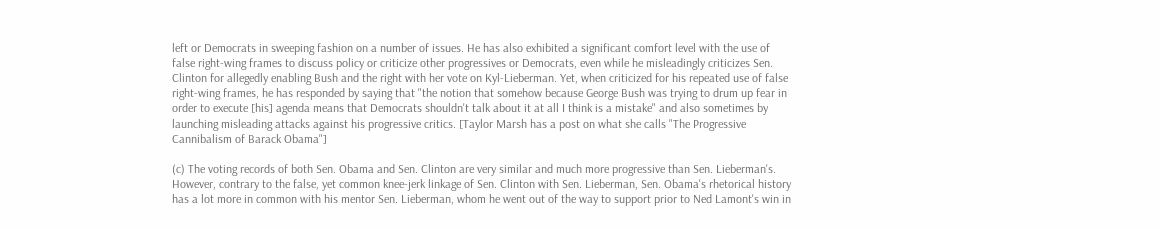left or Democrats in sweeping fashion on a number of issues. He has also exhibited a significant comfort level with the use of false right-wing frames to discuss policy or criticize other progressives or Democrats, even while he misleadingly criticizes Sen. Clinton for allegedly enabling Bush and the right with her vote on Kyl-Lieberman. Yet, when criticized for his repeated use of false right-wing frames, he has responded by saying that "the notion that somehow because George Bush was trying to drum up fear in order to execute [his] agenda means that Democrats shouldn't talk about it at all I think is a mistake" and also sometimes by launching misleading attacks against his progressive critics. [Taylor Marsh has a post on what she calls "The Progressive Cannibalism of Barack Obama"]

(c) The voting records of both Sen. Obama and Sen. Clinton are very similar and much more progressive than Sen. Lieberman's. However, contrary to the false, yet common knee-jerk linkage of Sen. Clinton with Sen. Lieberman, Sen. Obama's rhetorical history has a lot more in common with his mentor Sen. Lieberman, whom he went out of the way to support prior to Ned Lamont's win in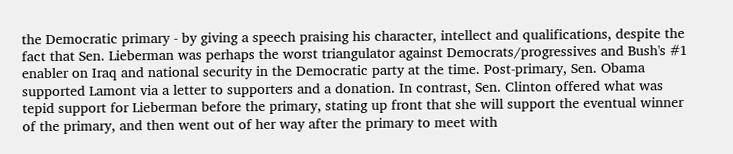the Democratic primary - by giving a speech praising his character, intellect and qualifications, despite the fact that Sen. Lieberman was perhaps the worst triangulator against Democrats/progressives and Bush's #1 enabler on Iraq and national security in the Democratic party at the time. Post-primary, Sen. Obama supported Lamont via a letter to supporters and a donation. In contrast, Sen. Clinton offered what was tepid support for Lieberman before the primary, stating up front that she will support the eventual winner of the primary, and then went out of her way after the primary to meet with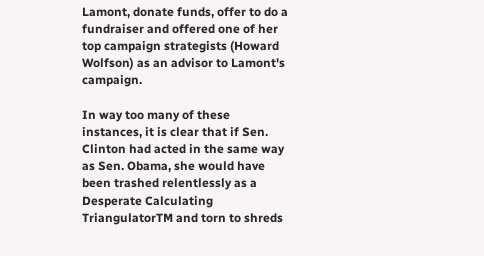Lamont, donate funds, offer to do a fundraiser and offered one of her top campaign strategists (Howard Wolfson) as an advisor to Lamont's campaign.

In way too many of these instances, it is clear that if Sen. Clinton had acted in the same way as Sen. Obama, she would have been trashed relentlessly as a Desperate Calculating TriangulatorTM and torn to shreds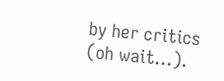by her critics (oh wait...).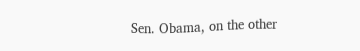Sen. Obama, on the other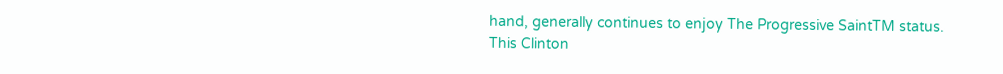hand, generally continues to enjoy The Progressive SaintTM status. This Clinton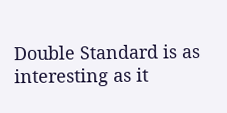Double Standard is as interesting as it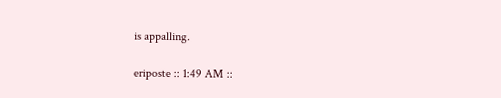is appalling.

eriposte :: 1:49 AM ::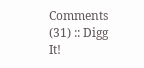Comments (31) :: Digg It!